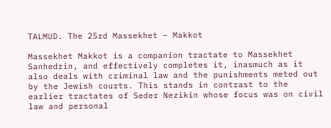TALMUD. The 25rd Massekhet – Makkot

Massekhet Makkot is a companion tractate to Massekhet Sanhedrin, and effectively completes it, inasmuch as it also deals with criminal law and the punishments meted out by the Jewish courts. This stands in contrast to the earlier tractates of Seder Nezikin whose focus was on civil law and personal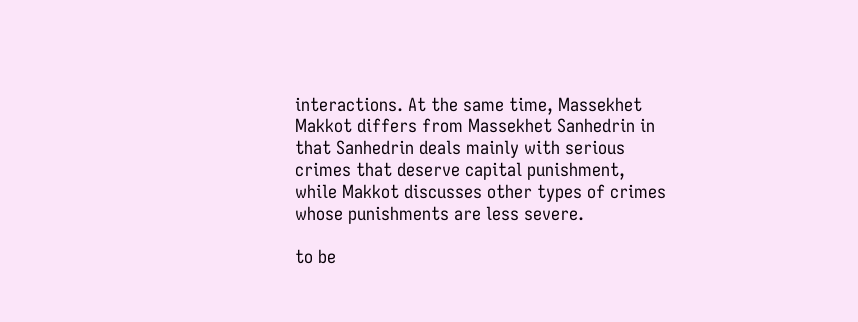interactions. At the same time, Massekhet Makkot differs from Massekhet Sanhedrin in that Sanhedrin deals mainly with serious crimes that deserve capital punishment, while Makkot discusses other types of crimes whose punishments are less severe.

to be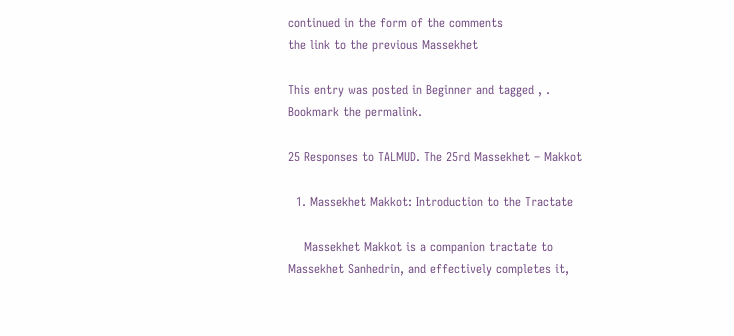continued in the form of the comments
the link to the previous Massekhet

This entry was posted in Beginner and tagged , . Bookmark the permalink.

25 Responses to TALMUD. The 25rd Massekhet – Makkot

  1. Massekhet Makkot: Introduction to the Tractate

    Massekhet Makkot is a companion tractate to Massekhet Sanhedrin, and effectively completes it,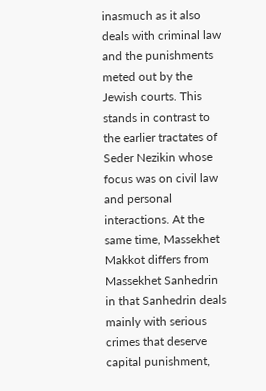inasmuch as it also deals with criminal law and the punishments meted out by the Jewish courts. This stands in contrast to the earlier tractates of Seder Nezikin whose focus was on civil law and personal interactions. At the same time, Massekhet Makkot differs from Massekhet Sanhedrin in that Sanhedrin deals mainly with serious crimes that deserve capital punishment,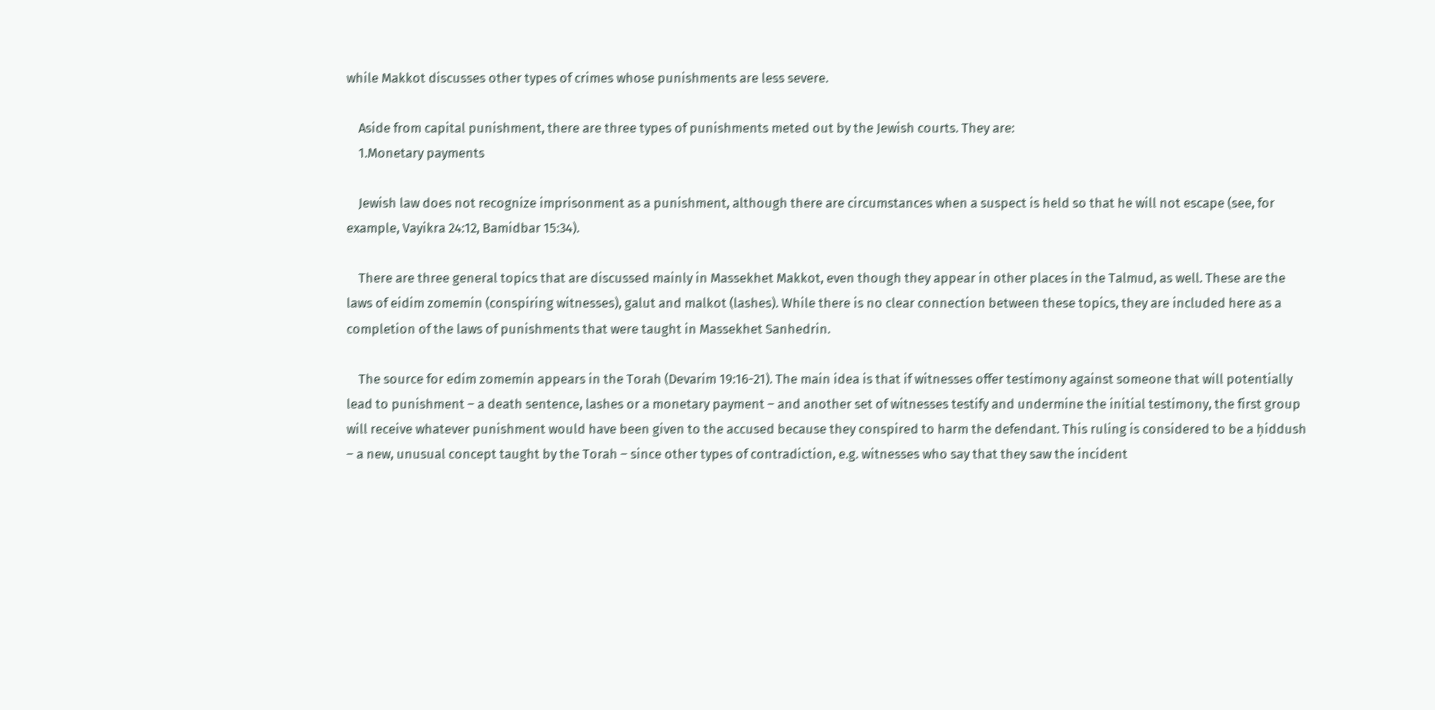while Makkot discusses other types of crimes whose punishments are less severe.

    Aside from capital punishment, there are three types of punishments meted out by the Jewish courts. They are:
    1.Monetary payments

    Jewish law does not recognize imprisonment as a punishment, although there are circumstances when a suspect is held so that he will not escape (see, for example, Vayikra 24:12, Bamidbar 15:34).

    There are three general topics that are discussed mainly in Massekhet Makkot, even though they appear in other places in the Talmud, as well. These are the laws of eidim zomemin (conspiring witnesses), galut and malkot (lashes). While there is no clear connection between these topics, they are included here as a completion of the laws of punishments that were taught in Massekhet Sanhedrin.

    The source for edim zomemin appears in the Torah (Devarim 19:16-21). The main idea is that if witnesses offer testimony against someone that will potentially lead to punishment – a death sentence, lashes or a monetary payment – and another set of witnesses testify and undermine the initial testimony, the first group will receive whatever punishment would have been given to the accused because they conspired to harm the defendant. This ruling is considered to be a ḥiddush – a new, unusual concept taught by the Torah – since other types of contradiction, e.g. witnesses who say that they saw the incident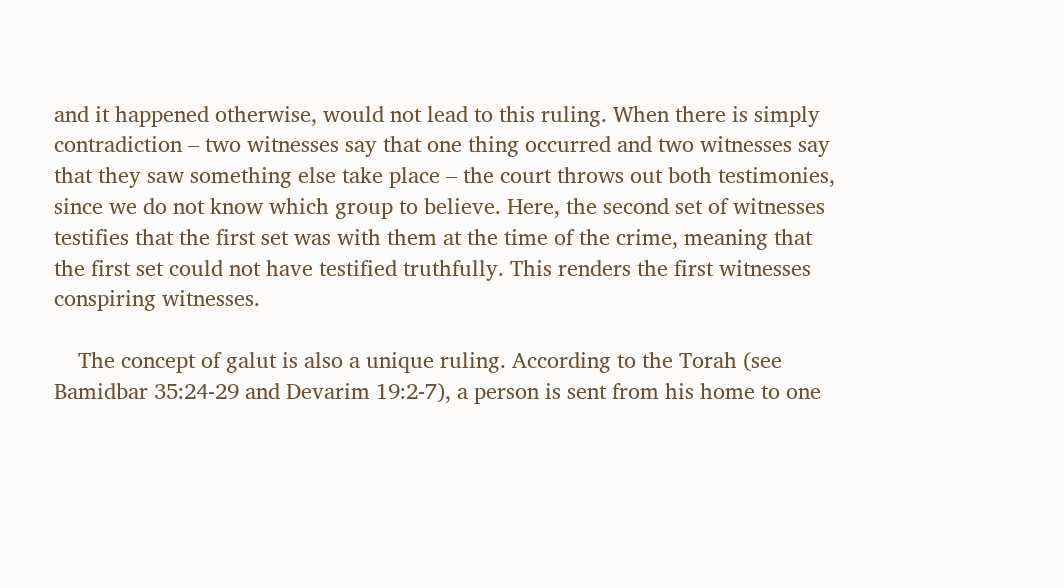and it happened otherwise, would not lead to this ruling. When there is simply contradiction – two witnesses say that one thing occurred and two witnesses say that they saw something else take place – the court throws out both testimonies, since we do not know which group to believe. Here, the second set of witnesses testifies that the first set was with them at the time of the crime, meaning that the first set could not have testified truthfully. This renders the first witnesses conspiring witnesses.

    The concept of galut is also a unique ruling. According to the Torah (see Bamidbar 35:24-29 and Devarim 19:2-7), a person is sent from his home to one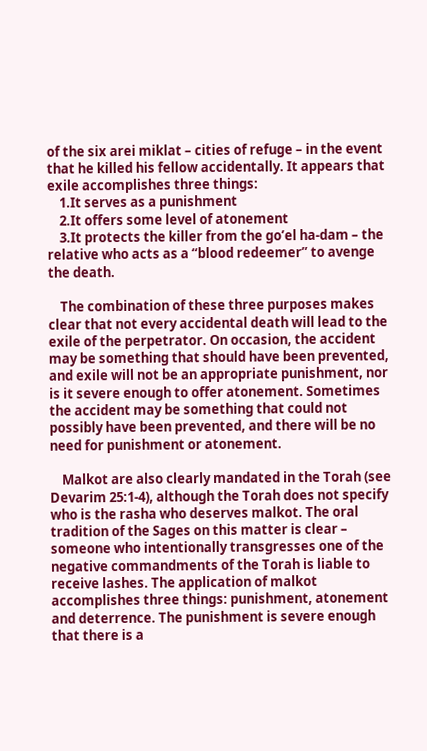of the six arei miklat – cities of refuge – in the event that he killed his fellow accidentally. It appears that exile accomplishes three things:
    1.It serves as a punishment
    2.It offers some level of atonement
    3.It protects the killer from the go’el ha-dam – the relative who acts as a “blood redeemer” to avenge the death.

    The combination of these three purposes makes clear that not every accidental death will lead to the exile of the perpetrator. On occasion, the accident may be something that should have been prevented, and exile will not be an appropriate punishment, nor is it severe enough to offer atonement. Sometimes the accident may be something that could not possibly have been prevented, and there will be no need for punishment or atonement.

    Malkot are also clearly mandated in the Torah (see Devarim 25:1-4), although the Torah does not specify who is the rasha who deserves malkot. The oral tradition of the Sages on this matter is clear – someone who intentionally transgresses one of the negative commandments of the Torah is liable to receive lashes. The application of malkot accomplishes three things: punishment, atonement and deterrence. The punishment is severe enough that there is a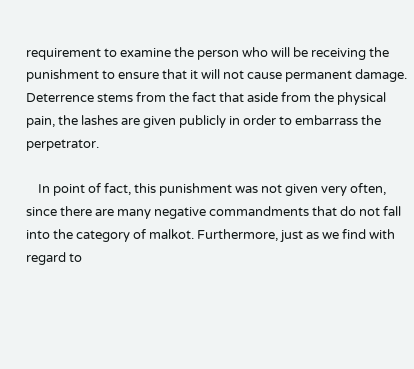requirement to examine the person who will be receiving the punishment to ensure that it will not cause permanent damage. Deterrence stems from the fact that aside from the physical pain, the lashes are given publicly in order to embarrass the perpetrator.

    In point of fact, this punishment was not given very often, since there are many negative commandments that do not fall into the category of malkot. Furthermore, just as we find with regard to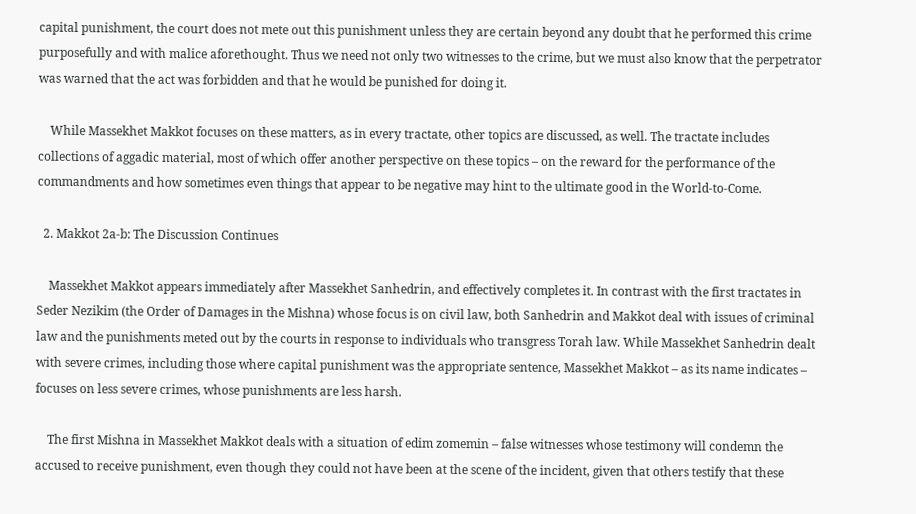capital punishment, the court does not mete out this punishment unless they are certain beyond any doubt that he performed this crime purposefully and with malice aforethought. Thus we need not only two witnesses to the crime, but we must also know that the perpetrator was warned that the act was forbidden and that he would be punished for doing it.

    While Massekhet Makkot focuses on these matters, as in every tractate, other topics are discussed, as well. The tractate includes collections of aggadic material, most of which offer another perspective on these topics – on the reward for the performance of the commandments and how sometimes even things that appear to be negative may hint to the ultimate good in the World-to-Come.

  2. Makkot 2a-b: The Discussion Continues

    Massekhet Makkot appears immediately after Massekhet Sanhedrin, and effectively completes it. In contrast with the first tractates in Seder Nezikim (the Order of Damages in the Mishna) whose focus is on civil law, both Sanhedrin and Makkot deal with issues of criminal law and the punishments meted out by the courts in response to individuals who transgress Torah law. While Massekhet Sanhedrin dealt with severe crimes, including those where capital punishment was the appropriate sentence, Massekhet Makkot – as its name indicates – focuses on less severe crimes, whose punishments are less harsh.

    The first Mishna in Massekhet Makkot deals with a situation of edim zomemin – false witnesses whose testimony will condemn the accused to receive punishment, even though they could not have been at the scene of the incident, given that others testify that these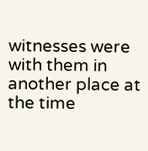witnesses were with them in another place at the time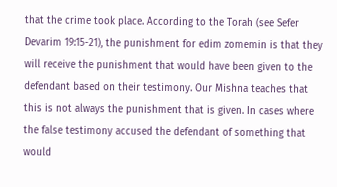that the crime took place. According to the Torah (see Sefer Devarim 19:15-21), the punishment for edim zomemin is that they will receive the punishment that would have been given to the defendant based on their testimony. Our Mishna teaches that this is not always the punishment that is given. In cases where the false testimony accused the defendant of something that would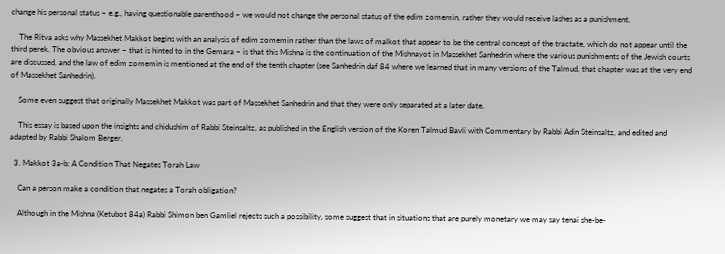change his personal status – e.g., having questionable parenthood – we would not change the personal status of the edim zomemin, rather they would receive lashes as a punishment.

    The Ritva asks why Massekhet Makkot begins with an analysis of edim zomemin rather than the laws of malkot that appear to be the central concept of the tractate, which do not appear until the third perek. The obvious answer – that is hinted to in the Gemara – is that this Mishna is the continuation of the Mishnayot in Massekhet Sanhedrin where the various punishments of the Jewish courts are discussed, and the law of edim zomemin is mentioned at the end of the tenth chapter (see Sanhedrin daf 84 where we learned that in many versions of the Talmud, that chapter was at the very end of Massekhet Sanhedrin).

    Some even suggest that originally Massekhet Makkot was part of Massekhet Sanhedrin and that they were only separated at a later date.

    This essay is based upon the insights and chidushim of Rabbi Steinsaltz, as published in the English version of the Koren Talmud Bavli with Commentary by Rabbi Adin Steinsaltz, and edited and adapted by Rabbi Shalom Berger.

  3. Makkot 3a-b: A Condition That Negates Torah Law

    Can a person make a condition that negates a Torah obligation?

    Although in the Mishna (Ketubot 84a) Rabbi Shimon ben Gamliel rejects such a possibility, some suggest that in situations that are purely monetary we may say tenai she-be-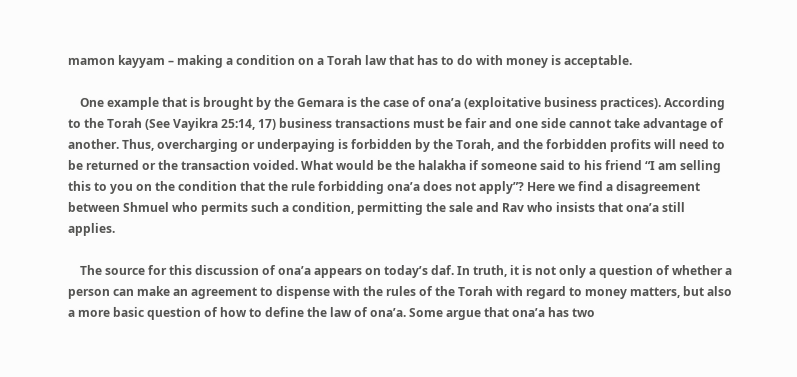mamon kayyam – making a condition on a Torah law that has to do with money is acceptable.

    One example that is brought by the Gemara is the case of ona’a (exploitative business practices). According to the Torah (See Vayikra 25:14, 17) business transactions must be fair and one side cannot take advantage of another. Thus, overcharging or underpaying is forbidden by the Torah, and the forbidden profits will need to be returned or the transaction voided. What would be the halakha if someone said to his friend “I am selling this to you on the condition that the rule forbidding ona’a does not apply”? Here we find a disagreement between Shmuel who permits such a condition, permitting the sale and Rav who insists that ona’a still applies.

    The source for this discussion of ona’a appears on today’s daf. In truth, it is not only a question of whether a person can make an agreement to dispense with the rules of the Torah with regard to money matters, but also a more basic question of how to define the law of ona’a. Some argue that ona’a has two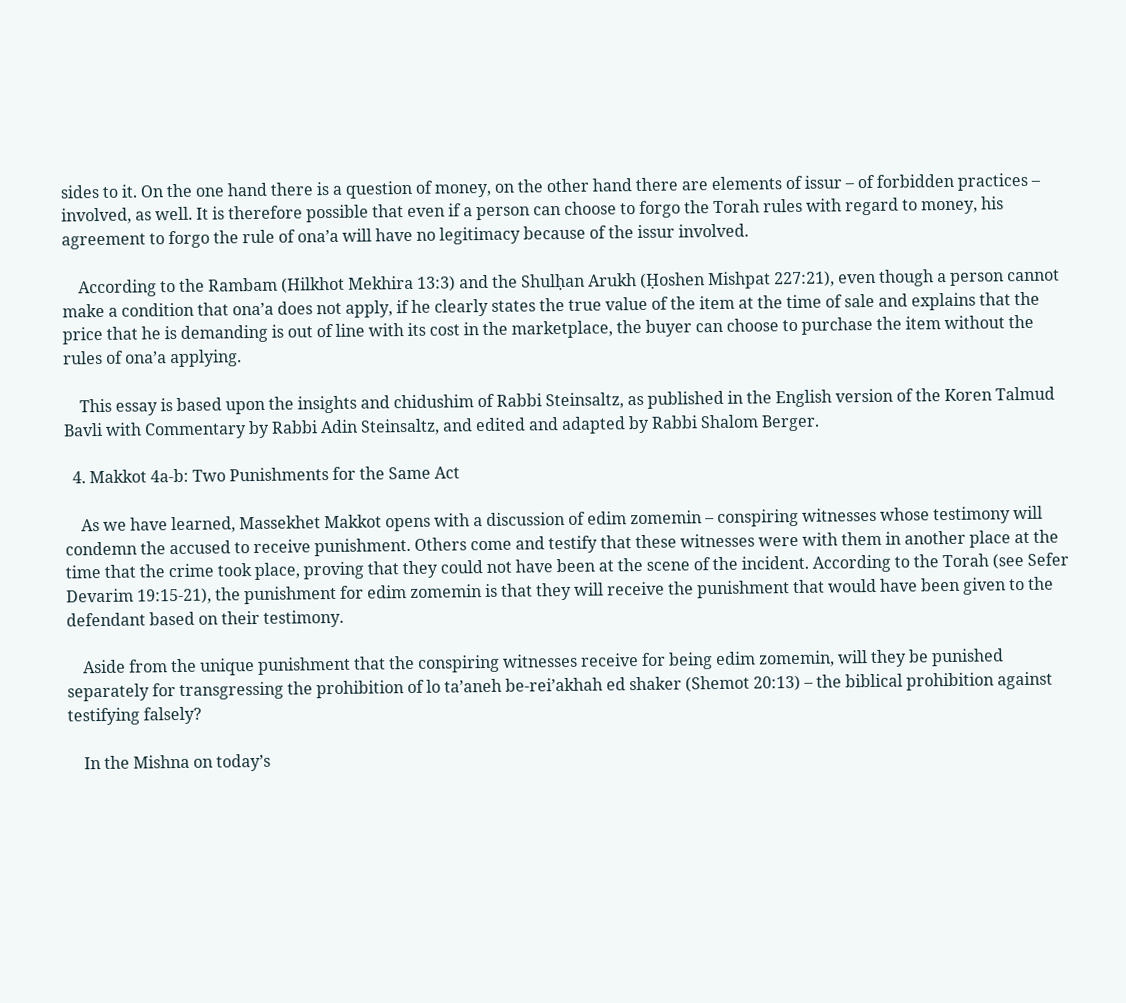sides to it. On the one hand there is a question of money, on the other hand there are elements of issur – of forbidden practices – involved, as well. It is therefore possible that even if a person can choose to forgo the Torah rules with regard to money, his agreement to forgo the rule of ona’a will have no legitimacy because of the issur involved.

    According to the Rambam (Hilkhot Mekhira 13:3) and the Shulḥan Arukh (Ḥoshen Mishpat 227:21), even though a person cannot make a condition that ona’a does not apply, if he clearly states the true value of the item at the time of sale and explains that the price that he is demanding is out of line with its cost in the marketplace, the buyer can choose to purchase the item without the rules of ona’a applying.

    This essay is based upon the insights and chidushim of Rabbi Steinsaltz, as published in the English version of the Koren Talmud Bavli with Commentary by Rabbi Adin Steinsaltz, and edited and adapted by Rabbi Shalom Berger.

  4. Makkot 4a-b: Two Punishments for the Same Act

    As we have learned, Massekhet Makkot opens with a discussion of edim zomemin – conspiring witnesses whose testimony will condemn the accused to receive punishment. Others come and testify that these witnesses were with them in another place at the time that the crime took place, proving that they could not have been at the scene of the incident. According to the Torah (see Sefer Devarim 19:15-21), the punishment for edim zomemin is that they will receive the punishment that would have been given to the defendant based on their testimony.

    Aside from the unique punishment that the conspiring witnesses receive for being edim zomemin, will they be punished separately for transgressing the prohibition of lo ta’aneh be-rei’akhah ed shaker (Shemot 20:13) – the biblical prohibition against testifying falsely?

    In the Mishna on today’s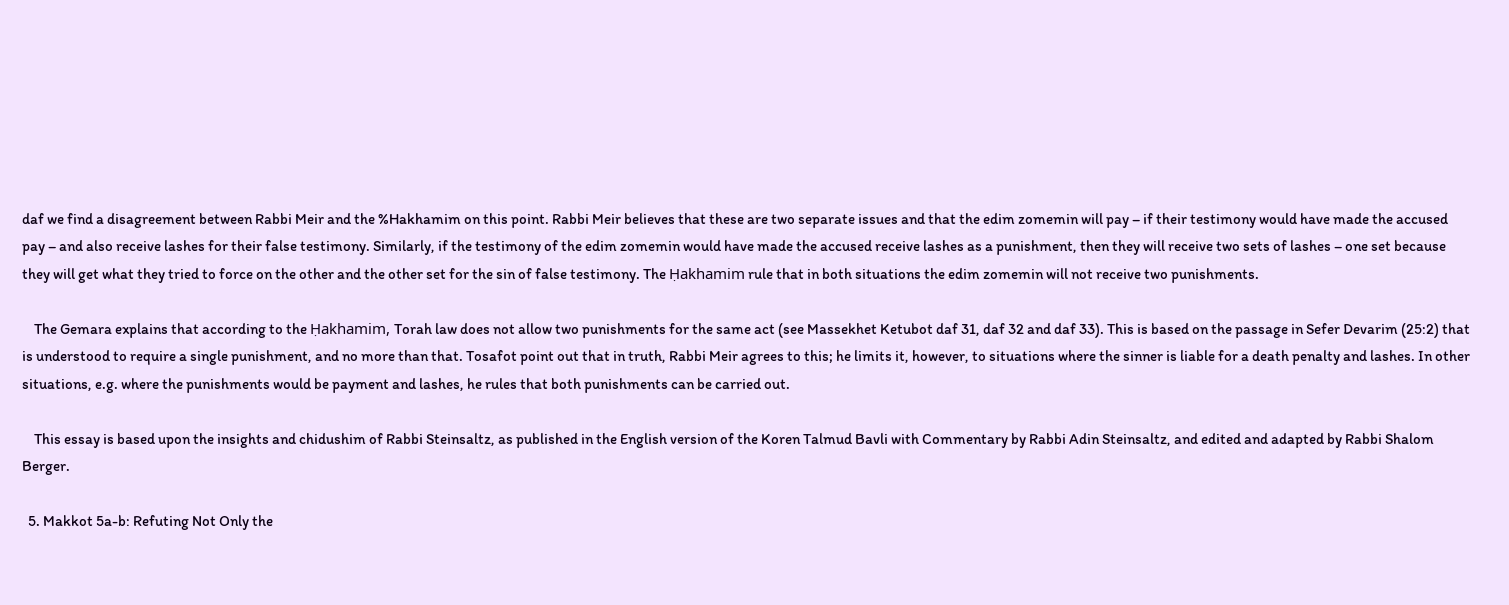daf we find a disagreement between Rabbi Meir and the %Hakhamim on this point. Rabbi Meir believes that these are two separate issues and that the edim zomemin will pay – if their testimony would have made the accused pay – and also receive lashes for their false testimony. Similarly, if the testimony of the edim zomemin would have made the accused receive lashes as a punishment, then they will receive two sets of lashes – one set because they will get what they tried to force on the other and the other set for the sin of false testimony. The Ḥakhamim rule that in both situations the edim zomemin will not receive two punishments.

    The Gemara explains that according to the Ḥakhamim, Torah law does not allow two punishments for the same act (see Massekhet Ketubot daf 31, daf 32 and daf 33). This is based on the passage in Sefer Devarim (25:2) that is understood to require a single punishment, and no more than that. Tosafot point out that in truth, Rabbi Meir agrees to this; he limits it, however, to situations where the sinner is liable for a death penalty and lashes. In other situations, e.g. where the punishments would be payment and lashes, he rules that both punishments can be carried out.

    This essay is based upon the insights and chidushim of Rabbi Steinsaltz, as published in the English version of the Koren Talmud Bavli with Commentary by Rabbi Adin Steinsaltz, and edited and adapted by Rabbi Shalom Berger.

  5. Makkot 5a-b: Refuting Not Only the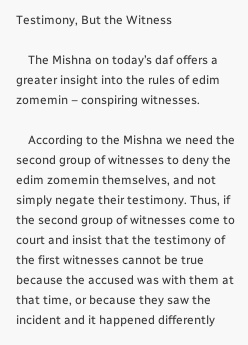Testimony, But the Witness

    The Mishna on today’s daf offers a greater insight into the rules of edim zomemin – conspiring witnesses.

    According to the Mishna we need the second group of witnesses to deny the edim zomemin themselves, and not simply negate their testimony. Thus, if the second group of witnesses come to court and insist that the testimony of the first witnesses cannot be true because the accused was with them at that time, or because they saw the incident and it happened differently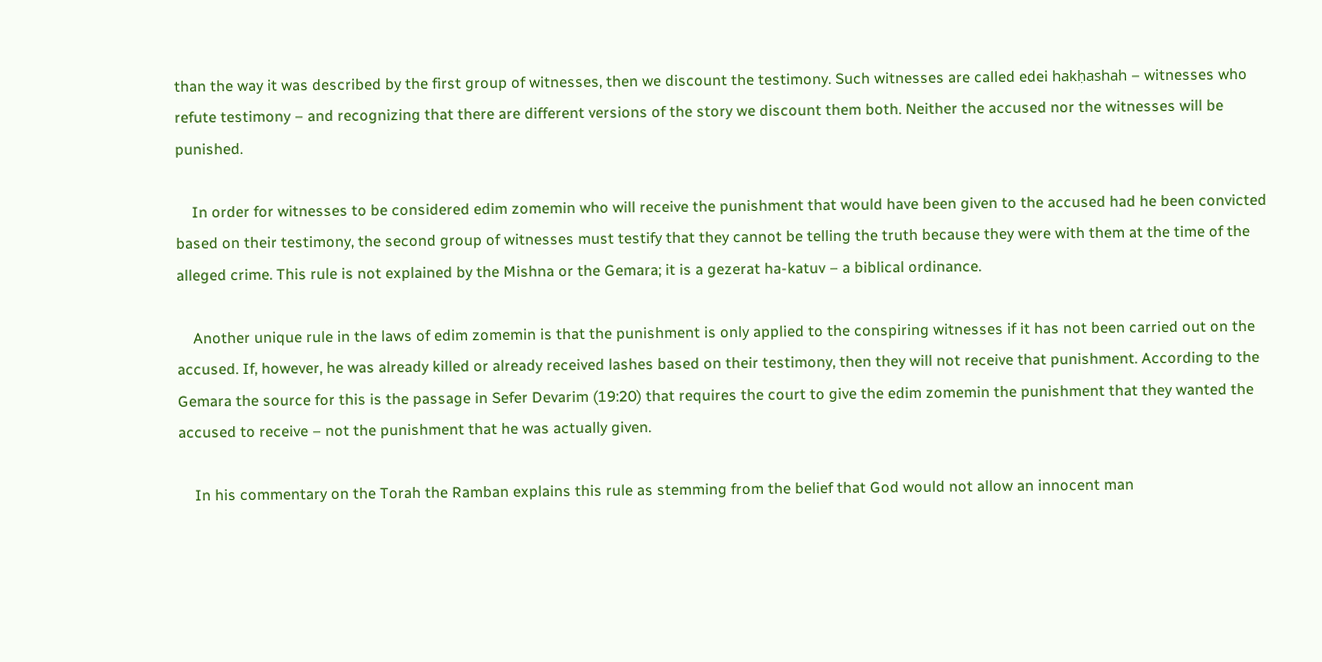than the way it was described by the first group of witnesses, then we discount the testimony. Such witnesses are called edei hakḥashah – witnesses who refute testimony – and recognizing that there are different versions of the story we discount them both. Neither the accused nor the witnesses will be punished.

    In order for witnesses to be considered edim zomemin who will receive the punishment that would have been given to the accused had he been convicted based on their testimony, the second group of witnesses must testify that they cannot be telling the truth because they were with them at the time of the alleged crime. This rule is not explained by the Mishna or the Gemara; it is a gezerat ha-katuv – a biblical ordinance.

    Another unique rule in the laws of edim zomemin is that the punishment is only applied to the conspiring witnesses if it has not been carried out on the accused. If, however, he was already killed or already received lashes based on their testimony, then they will not receive that punishment. According to the Gemara the source for this is the passage in Sefer Devarim (19:20) that requires the court to give the edim zomemin the punishment that they wanted the accused to receive – not the punishment that he was actually given.

    In his commentary on the Torah the Ramban explains this rule as stemming from the belief that God would not allow an innocent man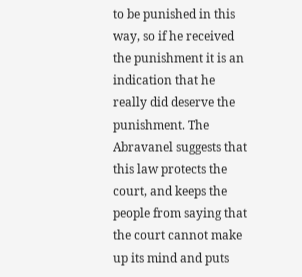to be punished in this way, so if he received the punishment it is an indication that he really did deserve the punishment. The Abravanel suggests that this law protects the court, and keeps the people from saying that the court cannot make up its mind and puts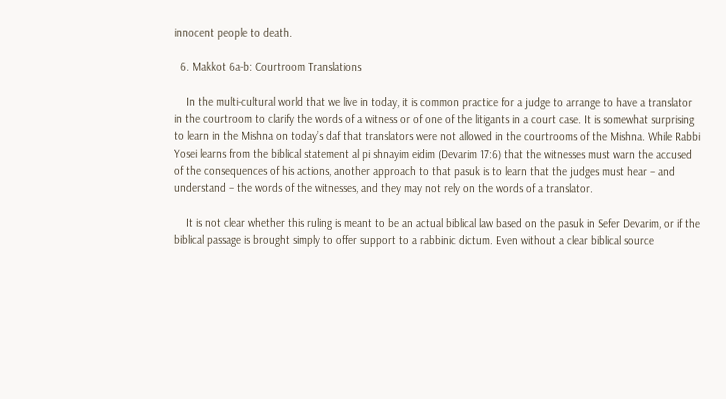innocent people to death.

  6. Makkot 6a-b: Courtroom Translations

    In the multi-cultural world that we live in today, it is common practice for a judge to arrange to have a translator in the courtroom to clarify the words of a witness or of one of the litigants in a court case. It is somewhat surprising to learn in the Mishna on today’s daf that translators were not allowed in the courtrooms of the Mishna. While Rabbi Yosei learns from the biblical statement al pi shnayim eidim (Devarim 17:6) that the witnesses must warn the accused of the consequences of his actions, another approach to that pasuk is to learn that the judges must hear – and understand – the words of the witnesses, and they may not rely on the words of a translator.

    It is not clear whether this ruling is meant to be an actual biblical law based on the pasuk in Sefer Devarim, or if the biblical passage is brought simply to offer support to a rabbinic dictum. Even without a clear biblical source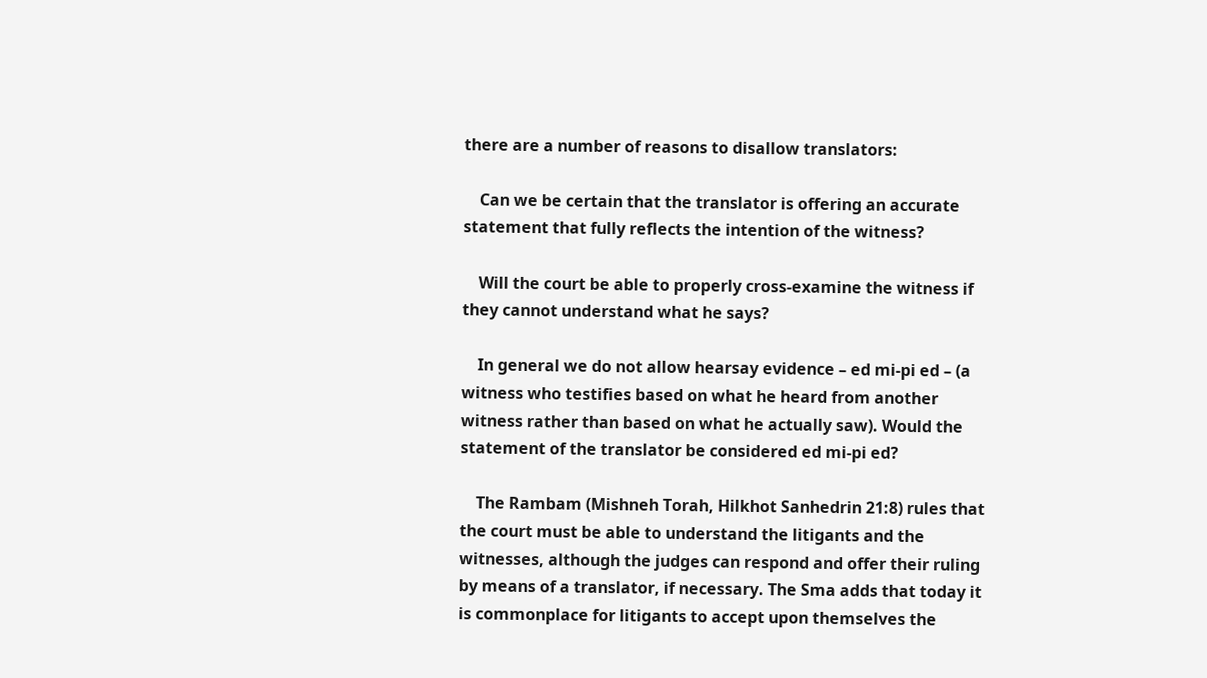there are a number of reasons to disallow translators:

    Can we be certain that the translator is offering an accurate statement that fully reflects the intention of the witness?

    Will the court be able to properly cross-examine the witness if they cannot understand what he says?

    In general we do not allow hearsay evidence – ed mi-pi ed – (a witness who testifies based on what he heard from another witness rather than based on what he actually saw). Would the statement of the translator be considered ed mi-pi ed?

    The Rambam (Mishneh Torah, Hilkhot Sanhedrin 21:8) rules that the court must be able to understand the litigants and the witnesses, although the judges can respond and offer their ruling by means of a translator, if necessary. The Sma adds that today it is commonplace for litigants to accept upon themselves the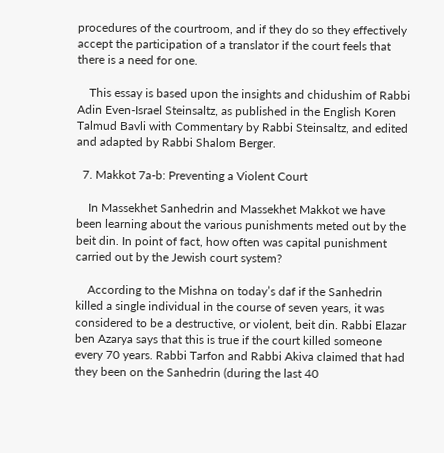procedures of the courtroom, and if they do so they effectively accept the participation of a translator if the court feels that there is a need for one.

    This essay is based upon the insights and chidushim of Rabbi Adin Even-Israel Steinsaltz, as published in the English Koren Talmud Bavli with Commentary by Rabbi Steinsaltz, and edited and adapted by Rabbi Shalom Berger.

  7. Makkot 7a-b: Preventing a Violent Court

    In Massekhet Sanhedrin and Massekhet Makkot we have been learning about the various punishments meted out by the beit din. In point of fact, how often was capital punishment carried out by the Jewish court system?

    According to the Mishna on today’s daf if the Sanhedrin killed a single individual in the course of seven years, it was considered to be a destructive, or violent, beit din. Rabbi Elazar ben Azarya says that this is true if the court killed someone every 70 years. Rabbi Tarfon and Rabbi Akiva claimed that had they been on the Sanhedrin (during the last 40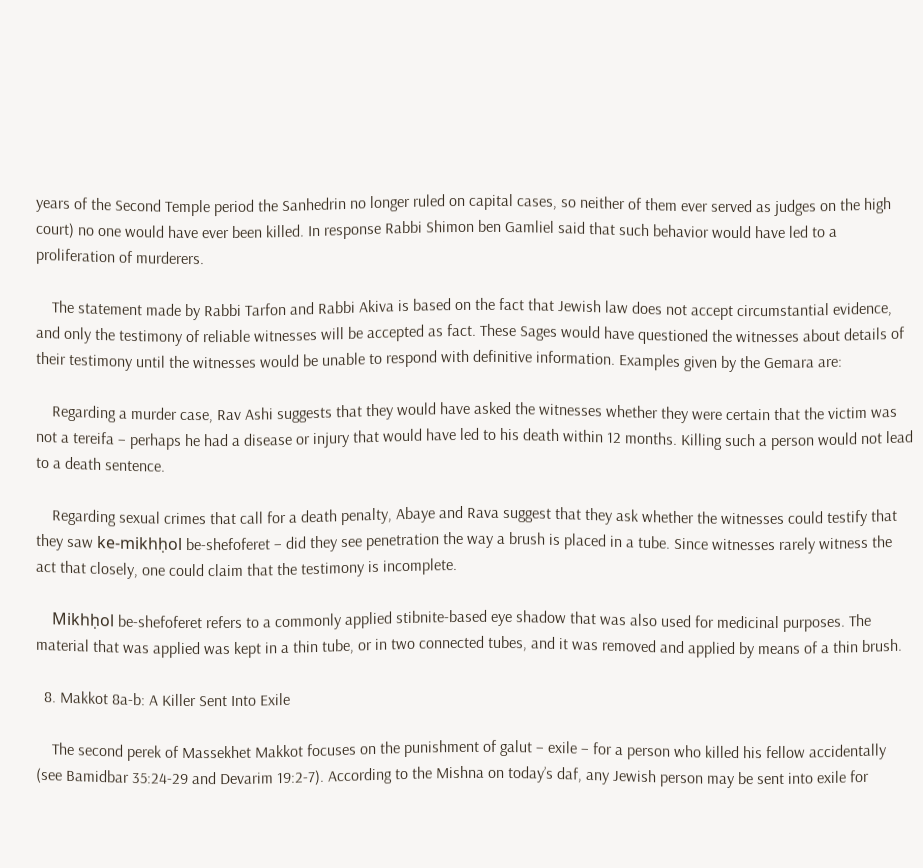years of the Second Temple period the Sanhedrin no longer ruled on capital cases, so neither of them ever served as judges on the high court) no one would have ever been killed. In response Rabbi Shimon ben Gamliel said that such behavior would have led to a proliferation of murderers.

    The statement made by Rabbi Tarfon and Rabbi Akiva is based on the fact that Jewish law does not accept circumstantial evidence, and only the testimony of reliable witnesses will be accepted as fact. These Sages would have questioned the witnesses about details of their testimony until the witnesses would be unable to respond with definitive information. Examples given by the Gemara are:

    Regarding a murder case, Rav Ashi suggests that they would have asked the witnesses whether they were certain that the victim was not a tereifa – perhaps he had a disease or injury that would have led to his death within 12 months. Killing such a person would not lead to a death sentence.

    Regarding sexual crimes that call for a death penalty, Abaye and Rava suggest that they ask whether the witnesses could testify that they saw ke-mikhḥol be-shefoferet – did they see penetration the way a brush is placed in a tube. Since witnesses rarely witness the act that closely, one could claim that the testimony is incomplete.

    Mikhḥol be-shefoferet refers to a commonly applied stibnite-based eye shadow that was also used for medicinal purposes. The material that was applied was kept in a thin tube, or in two connected tubes, and it was removed and applied by means of a thin brush.

  8. Makkot 8a-b: A Killer Sent Into Exile

    The second perek of Massekhet Makkot focuses on the punishment of galut – exile – for a person who killed his fellow accidentally (see Bamidbar 35:24-29 and Devarim 19:2-7). According to the Mishna on today’s daf, any Jewish person may be sent into exile for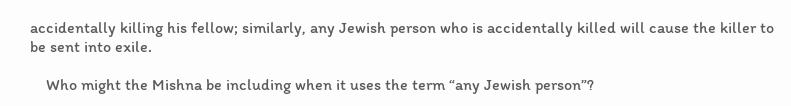accidentally killing his fellow; similarly, any Jewish person who is accidentally killed will cause the killer to be sent into exile.

    Who might the Mishna be including when it uses the term “any Jewish person”?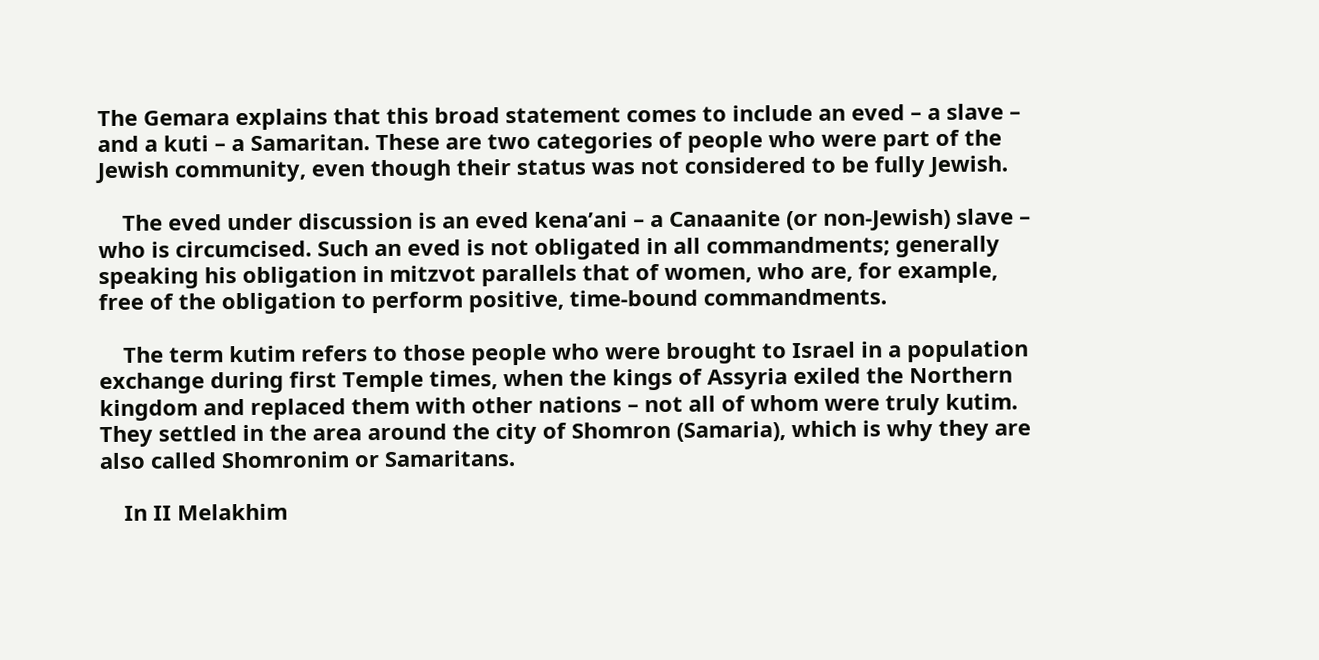The Gemara explains that this broad statement comes to include an eved – a slave – and a kuti – a Samaritan. These are two categories of people who were part of the Jewish community, even though their status was not considered to be fully Jewish.

    The eved under discussion is an eved kena’ani – a Canaanite (or non-Jewish) slave – who is circumcised. Such an eved is not obligated in all commandments; generally speaking his obligation in mitzvot parallels that of women, who are, for example, free of the obligation to perform positive, time-bound commandments.

    The term kutim refers to those people who were brought to Israel in a population exchange during first Temple times, when the kings of Assyria exiled the Northern kingdom and replaced them with other nations – not all of whom were truly kutim. They settled in the area around the city of Shomron (Samaria), which is why they are also called Shomronim or Samaritans.

    In II Melakhim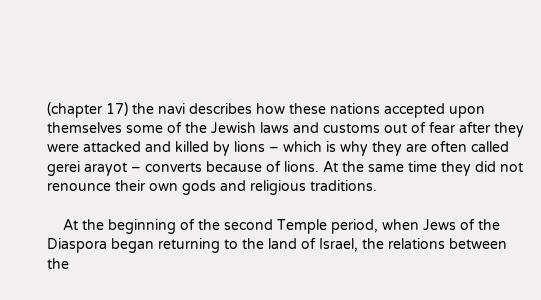(chapter 17) the navi describes how these nations accepted upon themselves some of the Jewish laws and customs out of fear after they were attacked and killed by lions – which is why they are often called gerei arayot – converts because of lions. At the same time they did not renounce their own gods and religious traditions.

    At the beginning of the second Temple period, when Jews of the Diaspora began returning to the land of Israel, the relations between the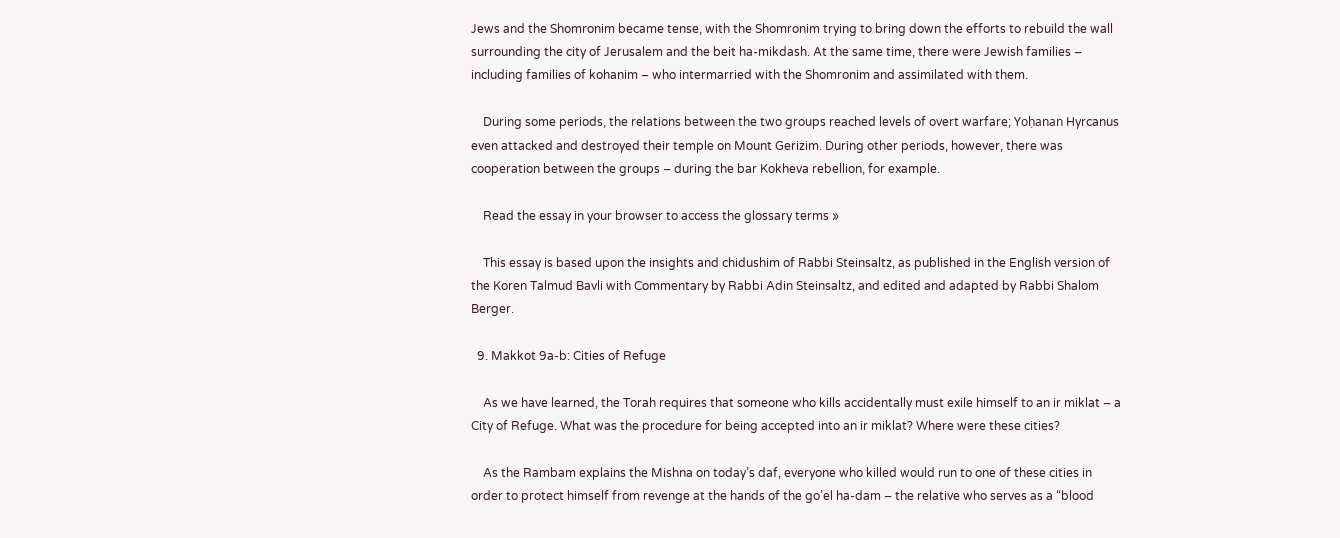Jews and the Shomronim became tense, with the Shomronim trying to bring down the efforts to rebuild the wall surrounding the city of Jerusalem and the beit ha-mikdash. At the same time, there were Jewish families – including families of kohanim – who intermarried with the Shomronim and assimilated with them.

    During some periods, the relations between the two groups reached levels of overt warfare; Yoḥanan Hyrcanus even attacked and destroyed their temple on Mount Gerizim. During other periods, however, there was cooperation between the groups – during the bar Kokheva rebellion, for example.

    Read the essay in your browser to access the glossary terms »

    This essay is based upon the insights and chidushim of Rabbi Steinsaltz, as published in the English version of the Koren Talmud Bavli with Commentary by Rabbi Adin Steinsaltz, and edited and adapted by Rabbi Shalom Berger.

  9. Makkot 9a-b: Cities of Refuge

    As we have learned, the Torah requires that someone who kills accidentally must exile himself to an ir miklat – a City of Refuge. What was the procedure for being accepted into an ir miklat? Where were these cities?

    As the Rambam explains the Mishna on today’s daf, everyone who killed would run to one of these cities in order to protect himself from revenge at the hands of the go’el ha-dam – the relative who serves as a “blood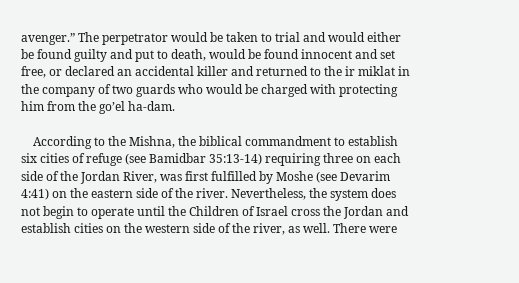avenger.” The perpetrator would be taken to trial and would either be found guilty and put to death, would be found innocent and set free, or declared an accidental killer and returned to the ir miklat in the company of two guards who would be charged with protecting him from the go’el ha-dam.

    According to the Mishna, the biblical commandment to establish six cities of refuge (see Bamidbar 35:13-14) requiring three on each side of the Jordan River, was first fulfilled by Moshe (see Devarim 4:41) on the eastern side of the river. Nevertheless, the system does not begin to operate until the Children of Israel cross the Jordan and establish cities on the western side of the river, as well. There were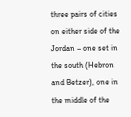three pairs of cities on either side of the Jordan – one set in the south (Hebron and Betzer), one in the middle of the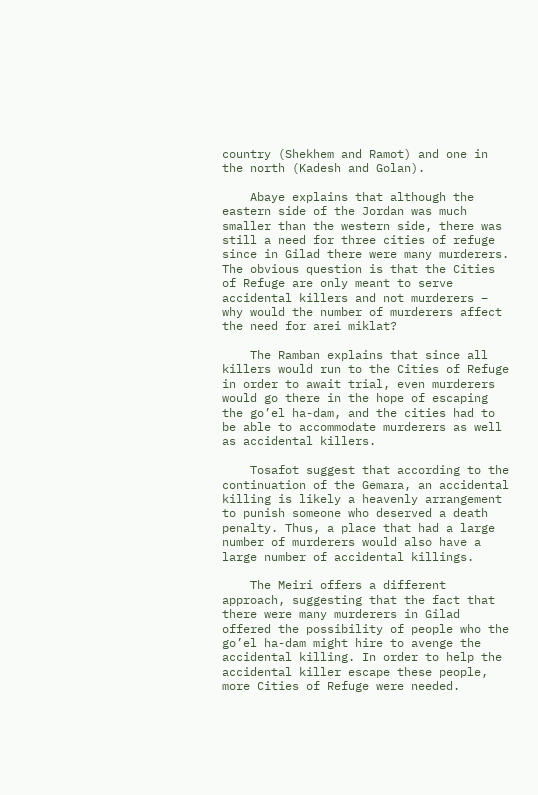country (Shekhem and Ramot) and one in the north (Kadesh and Golan).

    Abaye explains that although the eastern side of the Jordan was much smaller than the western side, there was still a need for three cities of refuge since in Gilad there were many murderers. The obvious question is that the Cities of Refuge are only meant to serve accidental killers and not murderers – why would the number of murderers affect the need for arei miklat?

    The Ramban explains that since all killers would run to the Cities of Refuge in order to await trial, even murderers would go there in the hope of escaping the go’el ha-dam, and the cities had to be able to accommodate murderers as well as accidental killers.

    Tosafot suggest that according to the continuation of the Gemara, an accidental killing is likely a heavenly arrangement to punish someone who deserved a death penalty. Thus, a place that had a large number of murderers would also have a large number of accidental killings.

    The Meiri offers a different approach, suggesting that the fact that there were many murderers in Gilad offered the possibility of people who the go’el ha-dam might hire to avenge the accidental killing. In order to help the accidental killer escape these people, more Cities of Refuge were needed.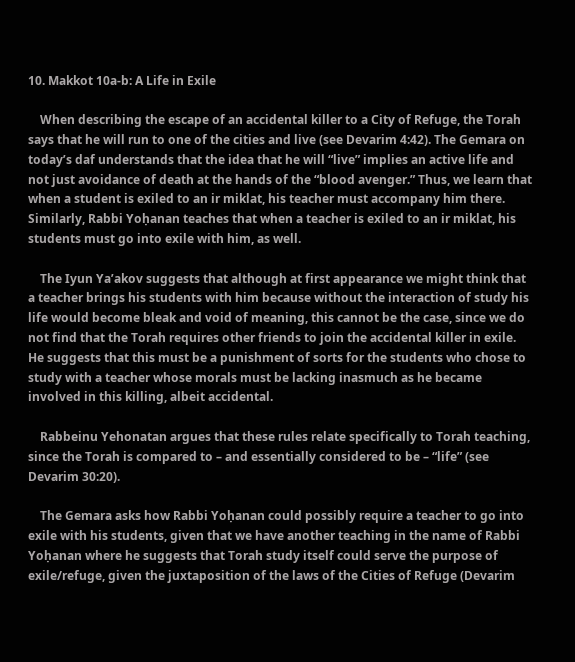10. Makkot 10a-b: A Life in Exile

    When describing the escape of an accidental killer to a City of Refuge, the Torah says that he will run to one of the cities and live (see Devarim 4:42). The Gemara on today’s daf understands that the idea that he will “live” implies an active life and not just avoidance of death at the hands of the “blood avenger.” Thus, we learn that when a student is exiled to an ir miklat, his teacher must accompany him there. Similarly, Rabbi Yoḥanan teaches that when a teacher is exiled to an ir miklat, his students must go into exile with him, as well.

    The Iyun Ya’akov suggests that although at first appearance we might think that a teacher brings his students with him because without the interaction of study his life would become bleak and void of meaning, this cannot be the case, since we do not find that the Torah requires other friends to join the accidental killer in exile. He suggests that this must be a punishment of sorts for the students who chose to study with a teacher whose morals must be lacking inasmuch as he became involved in this killing, albeit accidental.

    Rabbeinu Yehonatan argues that these rules relate specifically to Torah teaching, since the Torah is compared to – and essentially considered to be – “life” (see Devarim 30:20).

    The Gemara asks how Rabbi Yoḥanan could possibly require a teacher to go into exile with his students, given that we have another teaching in the name of Rabbi Yoḥanan where he suggests that Torah study itself could serve the purpose of exile/refuge, given the juxtaposition of the laws of the Cities of Refuge (Devarim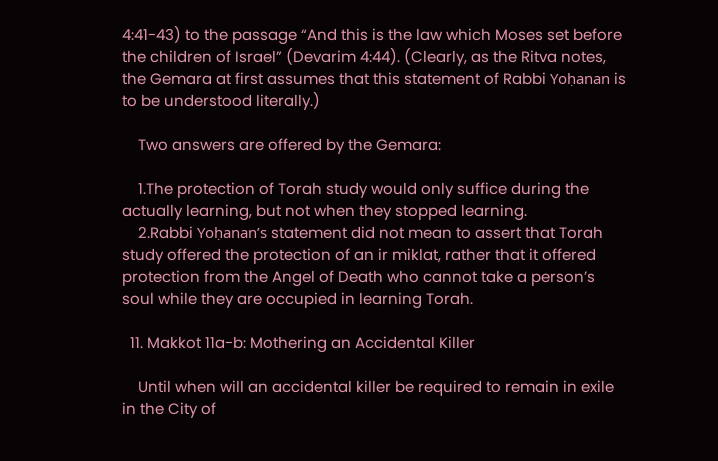4:41-43) to the passage “And this is the law which Moses set before the children of Israel” (Devarim 4:44). (Clearly, as the Ritva notes, the Gemara at first assumes that this statement of Rabbi Yoḥanan is to be understood literally.)

    Two answers are offered by the Gemara:

    1.The protection of Torah study would only suffice during the actually learning, but not when they stopped learning.
    2.Rabbi Yoḥanan’s statement did not mean to assert that Torah study offered the protection of an ir miklat, rather that it offered protection from the Angel of Death who cannot take a person’s soul while they are occupied in learning Torah.

  11. Makkot 11a-b: Mothering an Accidental Killer

    Until when will an accidental killer be required to remain in exile in the City of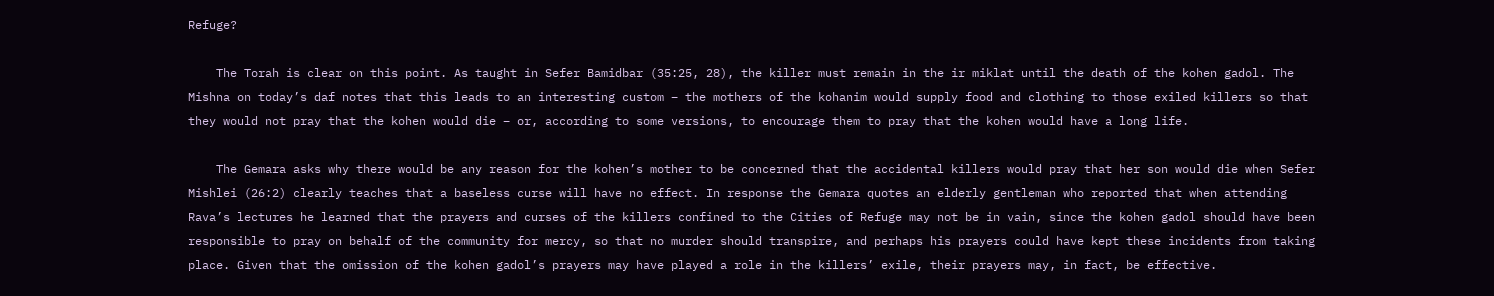Refuge?

    The Torah is clear on this point. As taught in Sefer Bamidbar (35:25, 28), the killer must remain in the ir miklat until the death of the kohen gadol. The Mishna on today’s daf notes that this leads to an interesting custom – the mothers of the kohanim would supply food and clothing to those exiled killers so that they would not pray that the kohen would die – or, according to some versions, to encourage them to pray that the kohen would have a long life.

    The Gemara asks why there would be any reason for the kohen’s mother to be concerned that the accidental killers would pray that her son would die when Sefer Mishlei (26:2) clearly teaches that a baseless curse will have no effect. In response the Gemara quotes an elderly gentleman who reported that when attending Rava’s lectures he learned that the prayers and curses of the killers confined to the Cities of Refuge may not be in vain, since the kohen gadol should have been responsible to pray on behalf of the community for mercy, so that no murder should transpire, and perhaps his prayers could have kept these incidents from taking place. Given that the omission of the kohen gadol’s prayers may have played a role in the killers’ exile, their prayers may, in fact, be effective.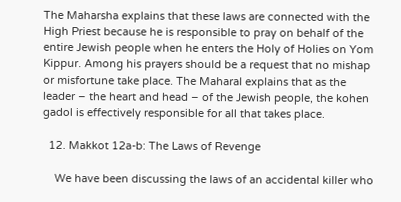The Maharsha explains that these laws are connected with the High Priest because he is responsible to pray on behalf of the entire Jewish people when he enters the Holy of Holies on Yom Kippur. Among his prayers should be a request that no mishap or misfortune take place. The Maharal explains that as the leader – the heart and head – of the Jewish people, the kohen gadol is effectively responsible for all that takes place.

  12. Makkot 12a-b: The Laws of Revenge

    We have been discussing the laws of an accidental killer who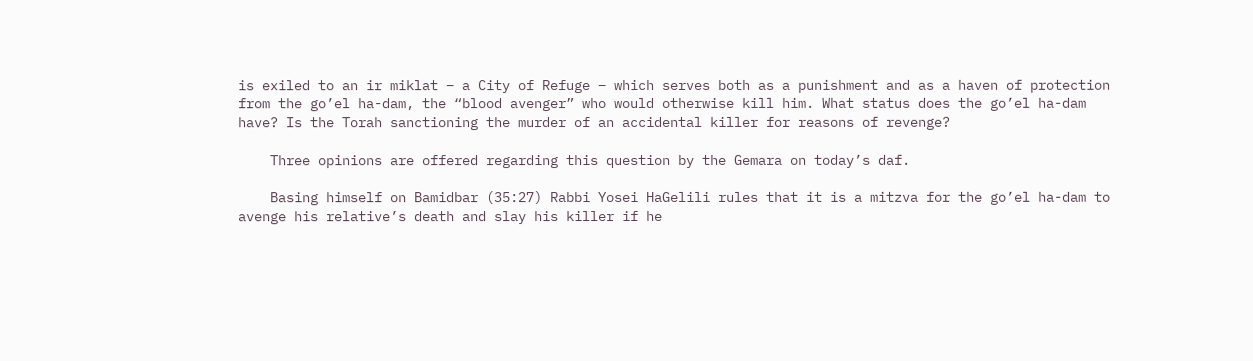is exiled to an ir miklat – a City of Refuge – which serves both as a punishment and as a haven of protection from the go’el ha-dam, the “blood avenger” who would otherwise kill him. What status does the go’el ha-dam have? Is the Torah sanctioning the murder of an accidental killer for reasons of revenge?

    Three opinions are offered regarding this question by the Gemara on today’s daf.

    Basing himself on Bamidbar (35:27) Rabbi Yosei HaGelili rules that it is a mitzva for the go’el ha-dam to avenge his relative’s death and slay his killer if he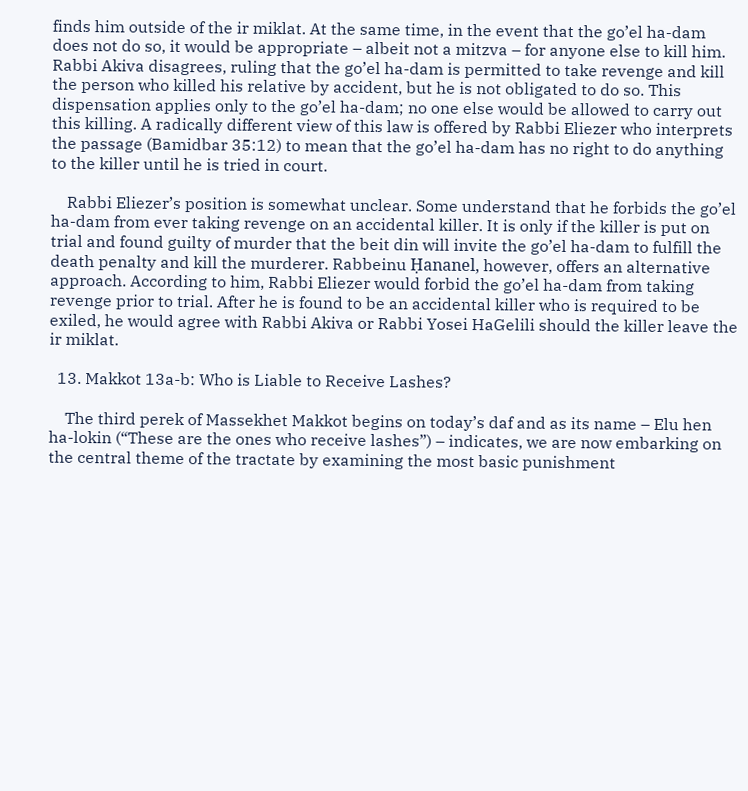finds him outside of the ir miklat. At the same time, in the event that the go’el ha-dam does not do so, it would be appropriate – albeit not a mitzva – for anyone else to kill him. Rabbi Akiva disagrees, ruling that the go’el ha-dam is permitted to take revenge and kill the person who killed his relative by accident, but he is not obligated to do so. This dispensation applies only to the go’el ha-dam; no one else would be allowed to carry out this killing. A radically different view of this law is offered by Rabbi Eliezer who interprets the passage (Bamidbar 35:12) to mean that the go’el ha-dam has no right to do anything to the killer until he is tried in court.

    Rabbi Eliezer’s position is somewhat unclear. Some understand that he forbids the go’el ha-dam from ever taking revenge on an accidental killer. It is only if the killer is put on trial and found guilty of murder that the beit din will invite the go’el ha-dam to fulfill the death penalty and kill the murderer. Rabbeinu Ḥananel, however, offers an alternative approach. According to him, Rabbi Eliezer would forbid the go’el ha-dam from taking revenge prior to trial. After he is found to be an accidental killer who is required to be exiled, he would agree with Rabbi Akiva or Rabbi Yosei HaGelili should the killer leave the ir miklat.

  13. Makkot 13a-b: Who is Liable to Receive Lashes?

    The third perek of Massekhet Makkot begins on today’s daf and as its name – Elu hen ha-lokin (“These are the ones who receive lashes”) – indicates, we are now embarking on the central theme of the tractate by examining the most basic punishment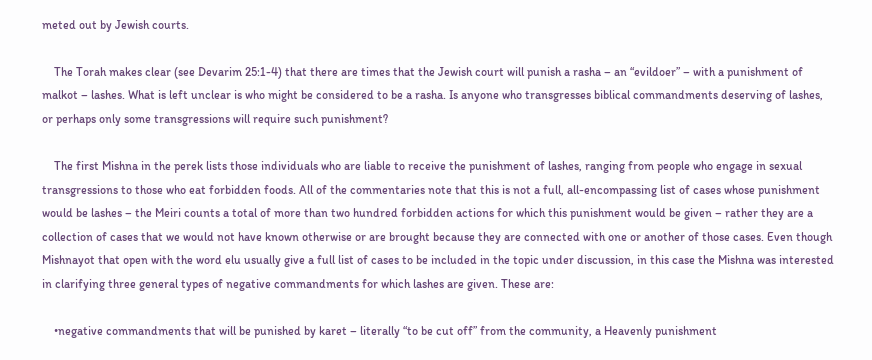meted out by Jewish courts.

    The Torah makes clear (see Devarim 25:1-4) that there are times that the Jewish court will punish a rasha – an “evildoer” – with a punishment of malkot – lashes. What is left unclear is who might be considered to be a rasha. Is anyone who transgresses biblical commandments deserving of lashes, or perhaps only some transgressions will require such punishment?

    The first Mishna in the perek lists those individuals who are liable to receive the punishment of lashes, ranging from people who engage in sexual transgressions to those who eat forbidden foods. All of the commentaries note that this is not a full, all-encompassing list of cases whose punishment would be lashes – the Meiri counts a total of more than two hundred forbidden actions for which this punishment would be given – rather they are a collection of cases that we would not have known otherwise or are brought because they are connected with one or another of those cases. Even though Mishnayot that open with the word elu usually give a full list of cases to be included in the topic under discussion, in this case the Mishna was interested in clarifying three general types of negative commandments for which lashes are given. These are:

    •negative commandments that will be punished by karet – literally “to be cut off” from the community, a Heavenly punishment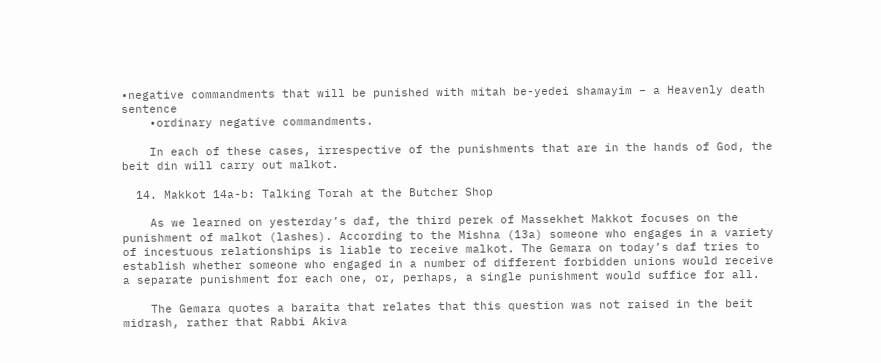•negative commandments that will be punished with mitah be-yedei shamayim – a Heavenly death sentence
    •ordinary negative commandments.

    In each of these cases, irrespective of the punishments that are in the hands of God, the beit din will carry out malkot.

  14. Makkot 14a-b: Talking Torah at the Butcher Shop

    As we learned on yesterday’s daf, the third perek of Massekhet Makkot focuses on the punishment of malkot (lashes). According to the Mishna (13a) someone who engages in a variety of incestuous relationships is liable to receive malkot. The Gemara on today’s daf tries to establish whether someone who engaged in a number of different forbidden unions would receive a separate punishment for each one, or, perhaps, a single punishment would suffice for all.

    The Gemara quotes a baraita that relates that this question was not raised in the beit midrash, rather that Rabbi Akiva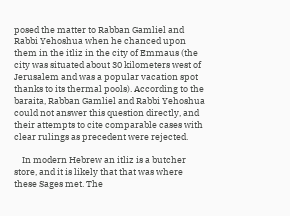posed the matter to Rabban Gamliel and Rabbi Yehoshua when he chanced upon them in the itliz in the city of Emmaus (the city was situated about 30 kilometers west of Jerusalem and was a popular vacation spot thanks to its thermal pools). According to the baraita, Rabban Gamliel and Rabbi Yehoshua could not answer this question directly, and their attempts to cite comparable cases with clear rulings as precedent were rejected.

    In modern Hebrew an itliz is a butcher store, and it is likely that that was where these Sages met. The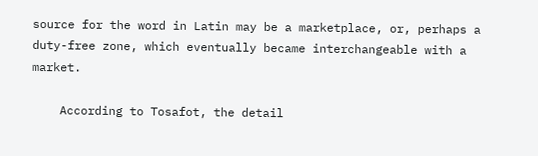source for the word in Latin may be a marketplace, or, perhaps a duty-free zone, which eventually became interchangeable with a market.

    According to Tosafot, the detail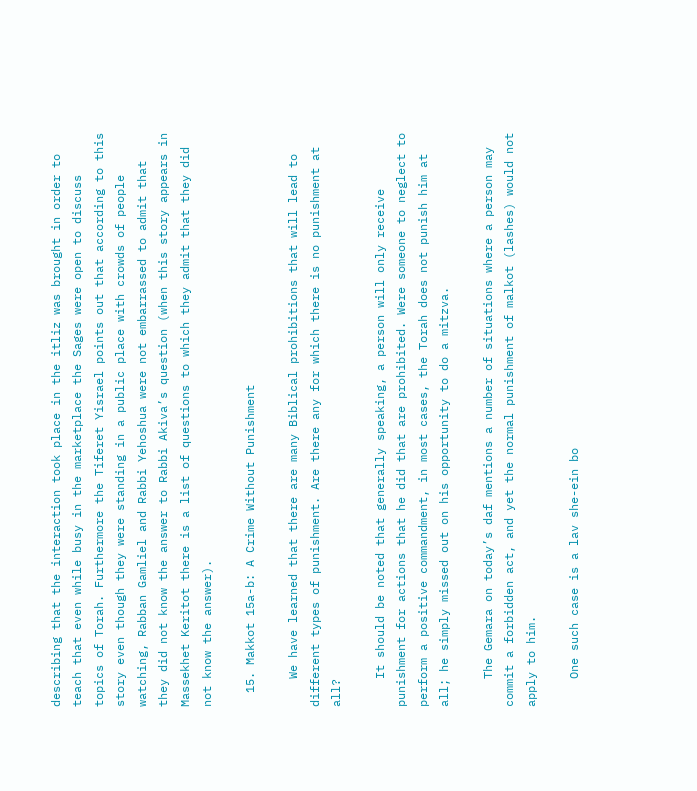describing that the interaction took place in the itliz was brought in order to teach that even while busy in the marketplace the Sages were open to discuss topics of Torah. Furthermore the Tiferet Yisrael points out that according to this story even though they were standing in a public place with crowds of people watching, Rabban Gamliel and Rabbi Yehoshua were not embarrassed to admit that they did not know the answer to Rabbi Akiva’s question (when this story appears in Massekhet Keritot there is a list of questions to which they admit that they did not know the answer).

  15. Makkot 15a-b: A Crime Without Punishment

    We have learned that there are many Biblical prohibitions that will lead to different types of punishment. Are there any for which there is no punishment at all?

    It should be noted that generally speaking, a person will only receive punishment for actions that he did that are prohibited. Were someone to neglect to perform a positive commandment, in most cases, the Torah does not punish him at all; he simply missed out on his opportunity to do a mitzva.

    The Gemara on today’s daf mentions a number of situations where a person may commit a forbidden act, and yet the normal punishment of malkot (lashes) would not apply to him.

    One such case is a lav she-ein bo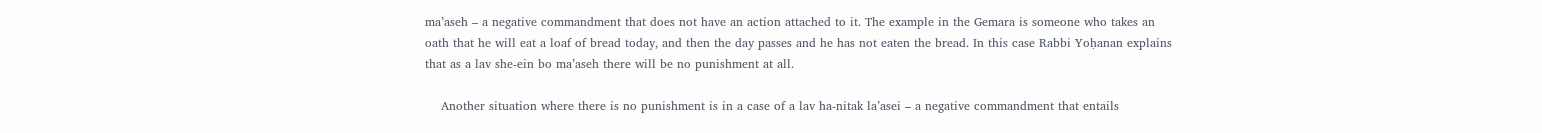ma’aseh – a negative commandment that does not have an action attached to it. The example in the Gemara is someone who takes an oath that he will eat a loaf of bread today, and then the day passes and he has not eaten the bread. In this case Rabbi Yoḥanan explains that as a lav she-ein bo ma’aseh there will be no punishment at all.

    Another situation where there is no punishment is in a case of a lav ha-nitak la’asei – a negative commandment that entails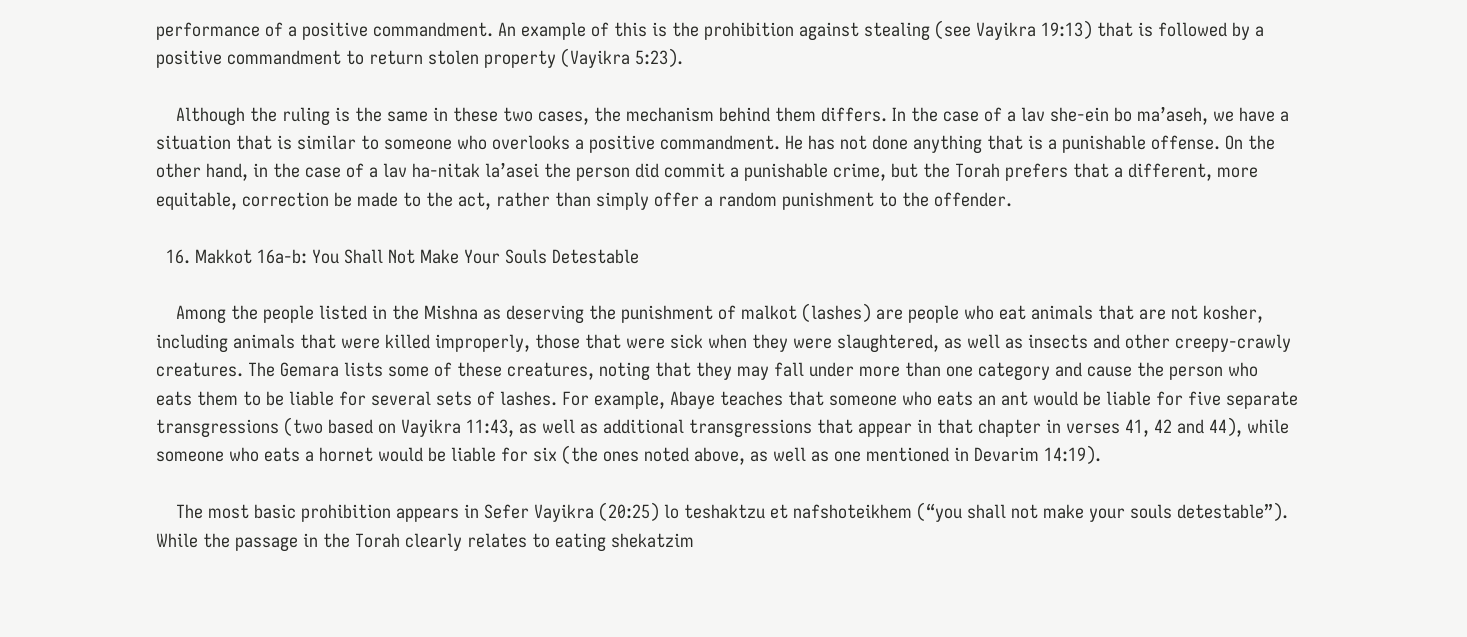performance of a positive commandment. An example of this is the prohibition against stealing (see Vayikra 19:13) that is followed by a positive commandment to return stolen property (Vayikra 5:23).

    Although the ruling is the same in these two cases, the mechanism behind them differs. In the case of a lav she-ein bo ma’aseh, we have a situation that is similar to someone who overlooks a positive commandment. He has not done anything that is a punishable offense. On the other hand, in the case of a lav ha-nitak la’asei the person did commit a punishable crime, but the Torah prefers that a different, more equitable, correction be made to the act, rather than simply offer a random punishment to the offender.

  16. Makkot 16a-b: You Shall Not Make Your Souls Detestable

    Among the people listed in the Mishna as deserving the punishment of malkot (lashes) are people who eat animals that are not kosher, including animals that were killed improperly, those that were sick when they were slaughtered, as well as insects and other creepy-crawly creatures. The Gemara lists some of these creatures, noting that they may fall under more than one category and cause the person who eats them to be liable for several sets of lashes. For example, Abaye teaches that someone who eats an ant would be liable for five separate transgressions (two based on Vayikra 11:43, as well as additional transgressions that appear in that chapter in verses 41, 42 and 44), while someone who eats a hornet would be liable for six (the ones noted above, as well as one mentioned in Devarim 14:19).

    The most basic prohibition appears in Sefer Vayikra (20:25) lo teshaktzu et nafshoteikhem (“you shall not make your souls detestable”). While the passage in the Torah clearly relates to eating shekatzim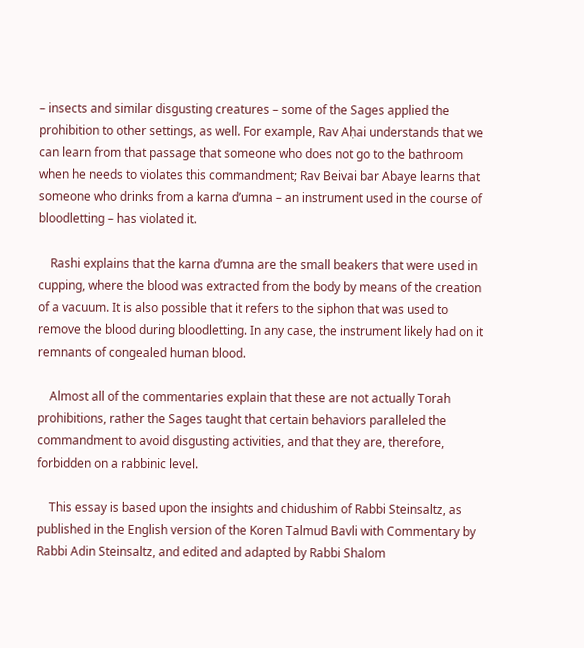– insects and similar disgusting creatures – some of the Sages applied the prohibition to other settings, as well. For example, Rav Aḥai understands that we can learn from that passage that someone who does not go to the bathroom when he needs to violates this commandment; Rav Beivai bar Abaye learns that someone who drinks from a karna d’umna – an instrument used in the course of bloodletting – has violated it.

    Rashi explains that the karna d’umna are the small beakers that were used in cupping, where the blood was extracted from the body by means of the creation of a vacuum. It is also possible that it refers to the siphon that was used to remove the blood during bloodletting. In any case, the instrument likely had on it remnants of congealed human blood.

    Almost all of the commentaries explain that these are not actually Torah prohibitions, rather the Sages taught that certain behaviors paralleled the commandment to avoid disgusting activities, and that they are, therefore, forbidden on a rabbinic level.

    This essay is based upon the insights and chidushim of Rabbi Steinsaltz, as published in the English version of the Koren Talmud Bavli with Commentary by Rabbi Adin Steinsaltz, and edited and adapted by Rabbi Shalom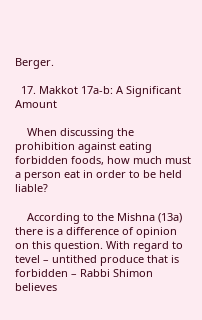Berger.

  17. Makkot 17a-b: A Significant Amount

    When discussing the prohibition against eating forbidden foods, how much must a person eat in order to be held liable?

    According to the Mishna (13a) there is a difference of opinion on this question. With regard to tevel – untithed produce that is forbidden – Rabbi Shimon believes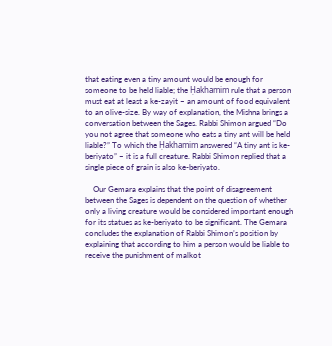that eating even a tiny amount would be enough for someone to be held liable; the Ḥakhamim rule that a person must eat at least a ke-zayit – an amount of food equivalent to an olive-size. By way of explanation, the Mishna brings a conversation between the Sages. Rabbi Shimon argued “Do you not agree that someone who eats a tiny ant will be held liable?” To which the Ḥakhamim answered “A tiny ant is ke-beriyato” – it is a full creature. Rabbi Shimon replied that a single piece of grain is also ke-beriyato.

    Our Gemara explains that the point of disagreement between the Sages is dependent on the question of whether only a living creature would be considered important enough for its statues as ke-beriyato to be significant. The Gemara concludes the explanation of Rabbi Shimon’s position by explaining that according to him a person would be liable to receive the punishment of malkot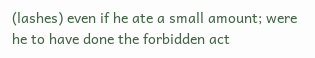(lashes) even if he ate a small amount; were he to have done the forbidden act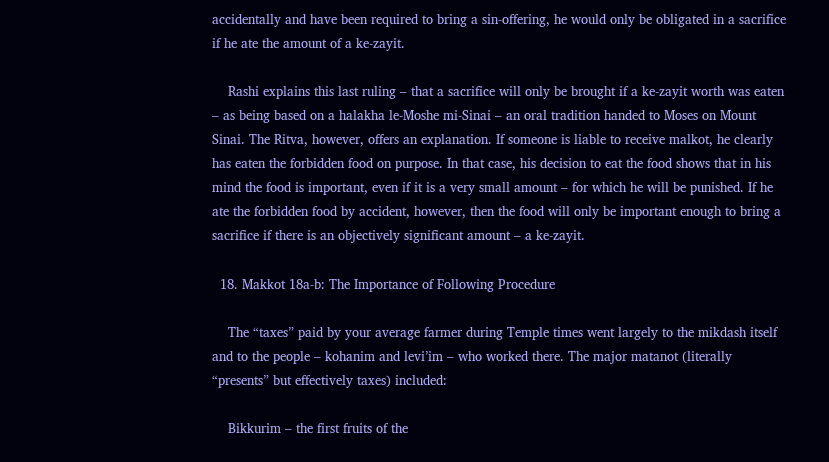accidentally and have been required to bring a sin-offering, he would only be obligated in a sacrifice if he ate the amount of a ke-zayit.

    Rashi explains this last ruling – that a sacrifice will only be brought if a ke-zayit worth was eaten – as being based on a halakha le-Moshe mi-Sinai – an oral tradition handed to Moses on Mount Sinai. The Ritva, however, offers an explanation. If someone is liable to receive malkot, he clearly has eaten the forbidden food on purpose. In that case, his decision to eat the food shows that in his mind the food is important, even if it is a very small amount – for which he will be punished. If he ate the forbidden food by accident, however, then the food will only be important enough to bring a sacrifice if there is an objectively significant amount – a ke-zayit.

  18. Makkot 18a-b: The Importance of Following Procedure

    The “taxes” paid by your average farmer during Temple times went largely to the mikdash itself and to the people – kohanim and levi’im – who worked there. The major matanot (literally “presents” but effectively taxes) included:

    Bikkurim – the first fruits of the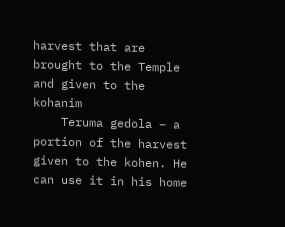harvest that are brought to the Temple and given to the kohanim
    Teruma gedola – a portion of the harvest given to the kohen. He can use it in his home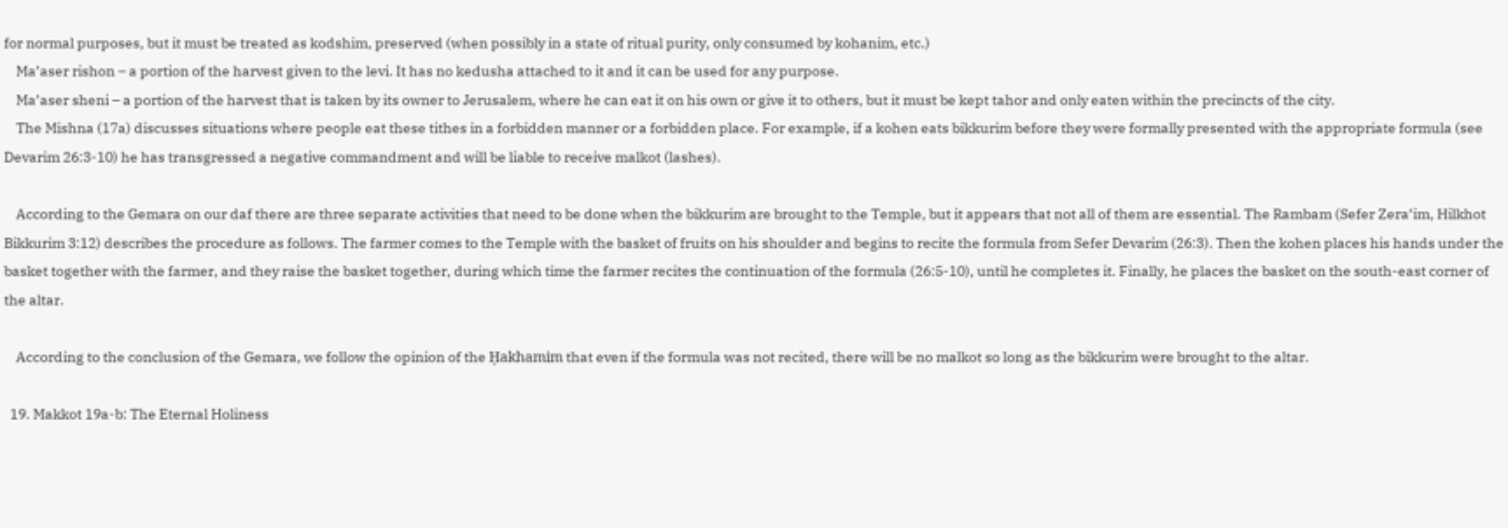for normal purposes, but it must be treated as kodshim, preserved (when possibly in a state of ritual purity, only consumed by kohanim, etc.)
    Ma’aser rishon – a portion of the harvest given to the levi. It has no kedusha attached to it and it can be used for any purpose.
    Ma’aser sheni – a portion of the harvest that is taken by its owner to Jerusalem, where he can eat it on his own or give it to others, but it must be kept tahor and only eaten within the precincts of the city.
    The Mishna (17a) discusses situations where people eat these tithes in a forbidden manner or a forbidden place. For example, if a kohen eats bikkurim before they were formally presented with the appropriate formula (see Devarim 26:3-10) he has transgressed a negative commandment and will be liable to receive malkot (lashes).

    According to the Gemara on our daf there are three separate activities that need to be done when the bikkurim are brought to the Temple, but it appears that not all of them are essential. The Rambam (Sefer Zera’im, Hilkhot Bikkurim 3:12) describes the procedure as follows. The farmer comes to the Temple with the basket of fruits on his shoulder and begins to recite the formula from Sefer Devarim (26:3). Then the kohen places his hands under the basket together with the farmer, and they raise the basket together, during which time the farmer recites the continuation of the formula (26:5-10), until he completes it. Finally, he places the basket on the south-east corner of the altar.

    According to the conclusion of the Gemara, we follow the opinion of the Ḥakhamim that even if the formula was not recited, there will be no malkot so long as the bikkurim were brought to the altar.

  19. Makkot 19a-b: The Eternal Holiness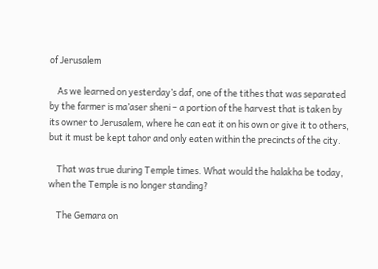of Jerusalem

    As we learned on yesterday’s daf, one of the tithes that was separated by the farmer is ma’aser sheni – a portion of the harvest that is taken by its owner to Jerusalem, where he can eat it on his own or give it to others, but it must be kept tahor and only eaten within the precincts of the city.

    That was true during Temple times. What would the halakha be today, when the Temple is no longer standing?

    The Gemara on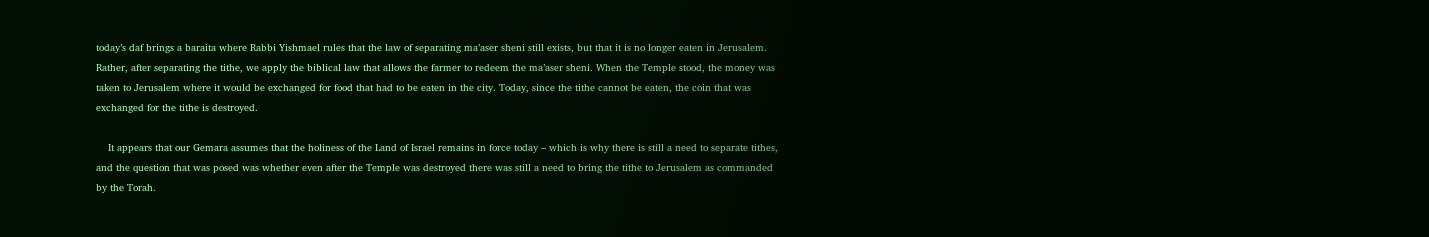today’s daf brings a baraita where Rabbi Yishmael rules that the law of separating ma’aser sheni still exists, but that it is no longer eaten in Jerusalem. Rather, after separating the tithe, we apply the biblical law that allows the farmer to redeem the ma’aser sheni. When the Temple stood, the money was taken to Jerusalem where it would be exchanged for food that had to be eaten in the city. Today, since the tithe cannot be eaten, the coin that was exchanged for the tithe is destroyed.

    It appears that our Gemara assumes that the holiness of the Land of Israel remains in force today – which is why there is still a need to separate tithes, and the question that was posed was whether even after the Temple was destroyed there was still a need to bring the tithe to Jerusalem as commanded by the Torah.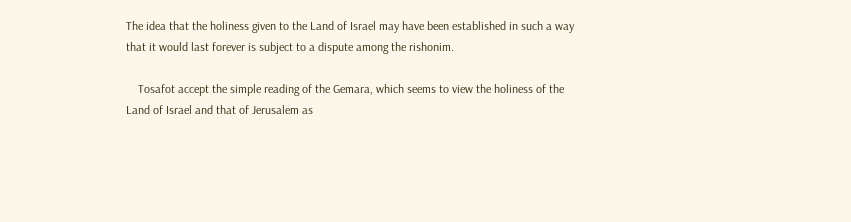The idea that the holiness given to the Land of Israel may have been established in such a way that it would last forever is subject to a dispute among the rishonim.

    Tosafot accept the simple reading of the Gemara, which seems to view the holiness of the Land of Israel and that of Jerusalem as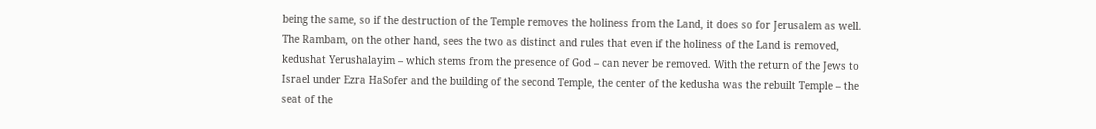being the same, so if the destruction of the Temple removes the holiness from the Land, it does so for Jerusalem as well. The Rambam, on the other hand, sees the two as distinct and rules that even if the holiness of the Land is removed, kedushat Yerushalayim – which stems from the presence of God – can never be removed. With the return of the Jews to Israel under Ezra HaSofer and the building of the second Temple, the center of the kedusha was the rebuilt Temple – the seat of the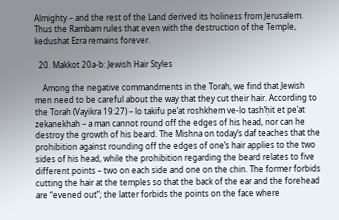Almighty – and the rest of the Land derived its holiness from Jerusalem. Thus the Rambam rules that even with the destruction of the Temple, kedushat Ezra remains forever.

  20. Makkot 20a-b: Jewish Hair Styles

    Among the negative commandments in the Torah, we find that Jewish men need to be careful about the way that they cut their hair. According to the Torah (Vayikra 19:27) – lo takifu pe’at roshkhem ve-lo tash’ḥit et pe’at zekanekhah – a man cannot round off the edges of his head, nor can he destroy the growth of his beard. The Mishna on today’s daf teaches that the prohibition against rounding off the edges of one’s hair applies to the two sides of his head, while the prohibition regarding the beard relates to five different points – two on each side and one on the chin. The former forbids cutting the hair at the temples so that the back of the ear and the forehead are “evened out”; the latter forbids the points on the face where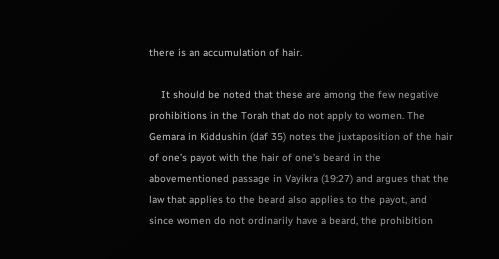there is an accumulation of hair.

    It should be noted that these are among the few negative prohibitions in the Torah that do not apply to women. The Gemara in Kiddushin (daf 35) notes the juxtaposition of the hair of one’s payot with the hair of one’s beard in the abovementioned passage in Vayikra (19:27) and argues that the law that applies to the beard also applies to the payot, and since women do not ordinarily have a beard, the prohibition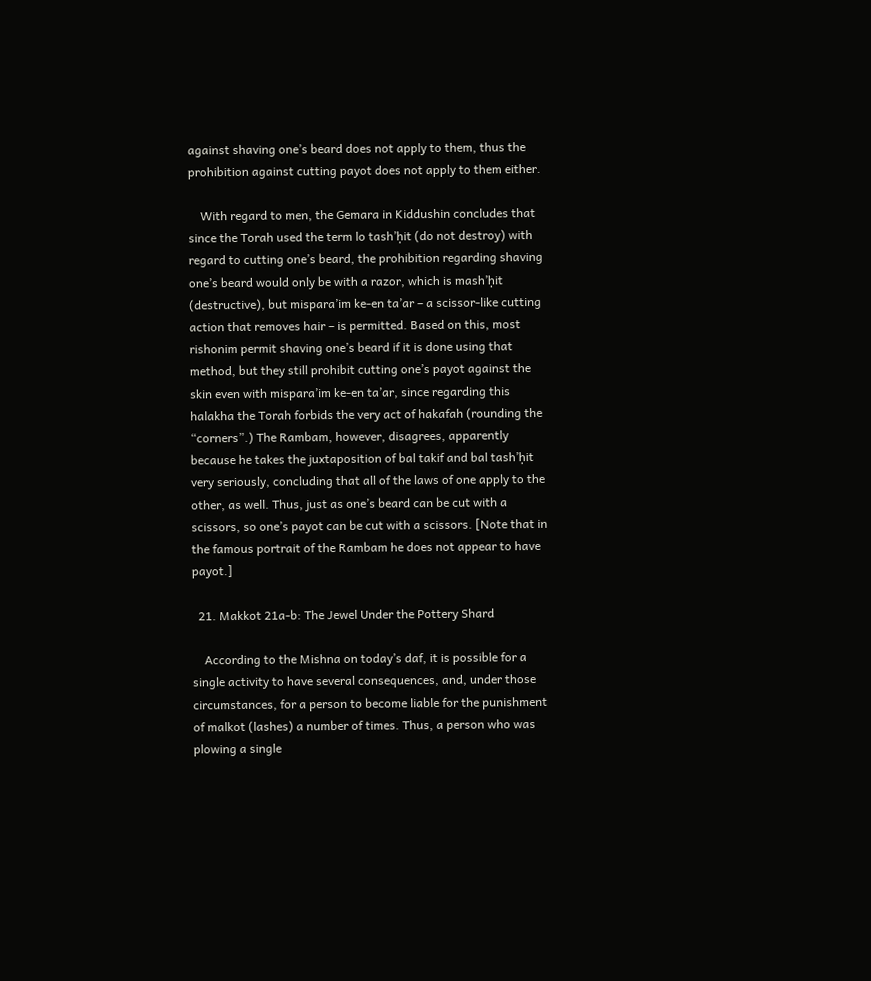against shaving one’s beard does not apply to them, thus the prohibition against cutting payot does not apply to them either.

    With regard to men, the Gemara in Kiddushin concludes that since the Torah used the term lo tash’ḥit (do not destroy) with regard to cutting one’s beard, the prohibition regarding shaving one’s beard would only be with a razor, which is mash’ḥit (destructive), but mispara’im ke-en ta’ar – a scissor-like cutting action that removes hair – is permitted. Based on this, most rishonim permit shaving one’s beard if it is done using that method, but they still prohibit cutting one’s payot against the skin even with mispara’im ke-en ta’ar, since regarding this halakha the Torah forbids the very act of hakafah (rounding the “corners”.) The Rambam, however, disagrees, apparently because he takes the juxtaposition of bal takif and bal tash’ḥit very seriously, concluding that all of the laws of one apply to the other, as well. Thus, just as one’s beard can be cut with a scissors, so one’s payot can be cut with a scissors. [Note that in the famous portrait of the Rambam he does not appear to have payot.]

  21. Makkot 21a-b: The Jewel Under the Pottery Shard

    According to the Mishna on today’s daf, it is possible for a single activity to have several consequences, and, under those circumstances, for a person to become liable for the punishment of malkot (lashes) a number of times. Thus, a person who was plowing a single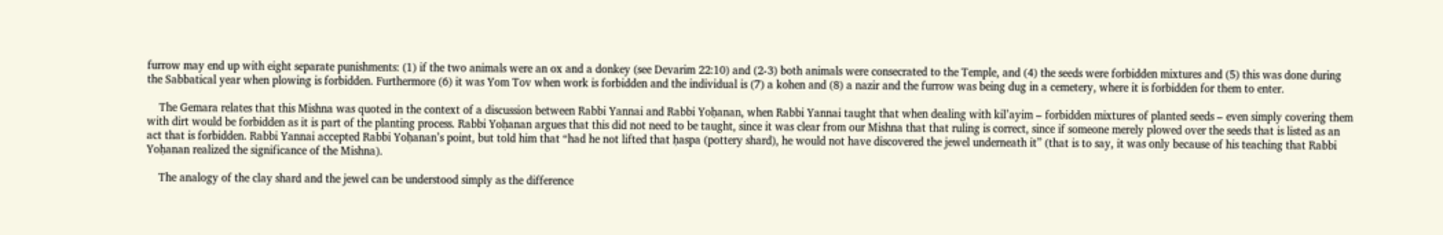furrow may end up with eight separate punishments: (1) if the two animals were an ox and a donkey (see Devarim 22:10) and (2-3) both animals were consecrated to the Temple, and (4) the seeds were forbidden mixtures and (5) this was done during the Sabbatical year when plowing is forbidden. Furthermore (6) it was Yom Tov when work is forbidden and the individual is (7) a kohen and (8) a nazir and the furrow was being dug in a cemetery, where it is forbidden for them to enter.

    The Gemara relates that this Mishna was quoted in the context of a discussion between Rabbi Yannai and Rabbi Yoḥanan, when Rabbi Yannai taught that when dealing with kil’ayim – forbidden mixtures of planted seeds – even simply covering them with dirt would be forbidden as it is part of the planting process. Rabbi Yoḥanan argues that this did not need to be taught, since it was clear from our Mishna that that ruling is correct, since if someone merely plowed over the seeds that is listed as an act that is forbidden. Rabbi Yannai accepted Rabbi Yoḥanan’s point, but told him that “had he not lifted that ḥaspa (pottery shard), he would not have discovered the jewel underneath it” (that is to say, it was only because of his teaching that Rabbi Yoḥanan realized the significance of the Mishna).

    The analogy of the clay shard and the jewel can be understood simply as the difference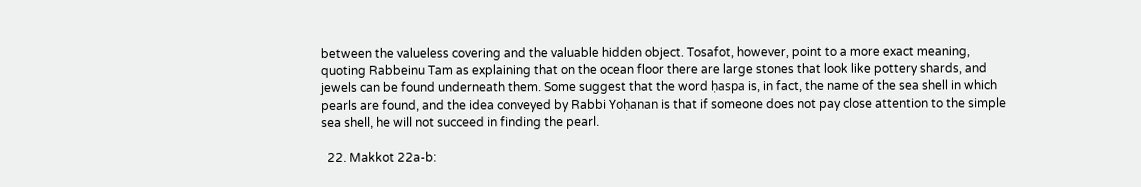between the valueless covering and the valuable hidden object. Tosafot, however, point to a more exact meaning, quoting Rabbeinu Tam as explaining that on the ocean floor there are large stones that look like pottery shards, and jewels can be found underneath them. Some suggest that the word ḥaspa is, in fact, the name of the sea shell in which pearls are found, and the idea conveyed by Rabbi Yoḥanan is that if someone does not pay close attention to the simple sea shell, he will not succeed in finding the pearl.

  22. Makkot 22a-b: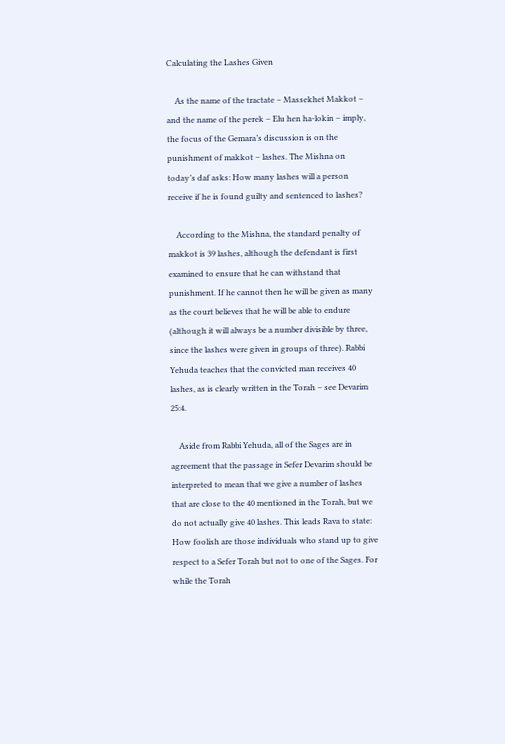Calculating the Lashes Given

    As the name of the tractate – Massekhet Makkot – and the name of the perek – Elu hen ha-lokin – imply, the focus of the Gemara’s discussion is on the punishment of makkot – lashes. The Mishna on today’s daf asks: How many lashes will a person receive if he is found guilty and sentenced to lashes?

    According to the Mishna, the standard penalty of makkot is 39 lashes, although the defendant is first examined to ensure that he can withstand that punishment. If he cannot then he will be given as many as the court believes that he will be able to endure (although it will always be a number divisible by three, since the lashes were given in groups of three). Rabbi Yehuda teaches that the convicted man receives 40 lashes, as is clearly written in the Torah – see Devarim 25:4.

    Aside from Rabbi Yehuda, all of the Sages are in agreement that the passage in Sefer Devarim should be interpreted to mean that we give a number of lashes that are close to the 40 mentioned in the Torah, but we do not actually give 40 lashes. This leads Rava to state: How foolish are those individuals who stand up to give respect to a Sefer Torah but not to one of the Sages. For while the Torah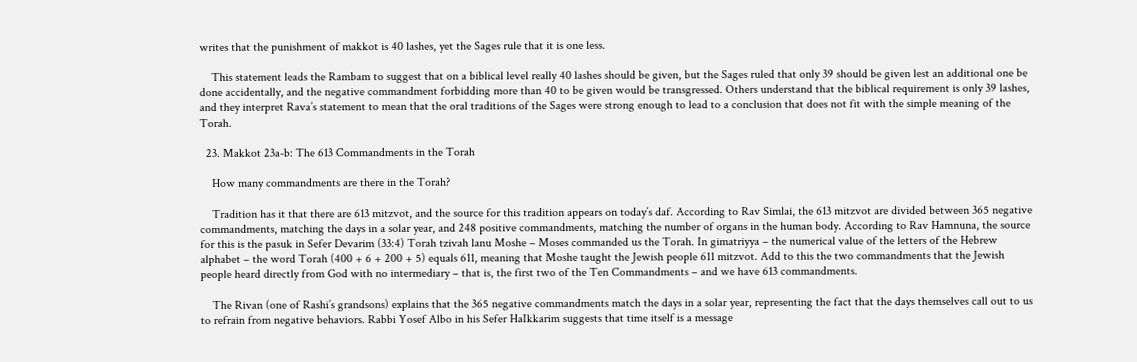writes that the punishment of makkot is 40 lashes, yet the Sages rule that it is one less.

    This statement leads the Rambam to suggest that on a biblical level really 40 lashes should be given, but the Sages ruled that only 39 should be given lest an additional one be done accidentally, and the negative commandment forbidding more than 40 to be given would be transgressed. Others understand that the biblical requirement is only 39 lashes, and they interpret Rava’s statement to mean that the oral traditions of the Sages were strong enough to lead to a conclusion that does not fit with the simple meaning of the Torah.

  23. Makkot 23a-b: The 613 Commandments in the Torah

    How many commandments are there in the Torah?

    Tradition has it that there are 613 mitzvot, and the source for this tradition appears on today’s daf. According to Rav Simlai, the 613 mitzvot are divided between 365 negative commandments, matching the days in a solar year, and 248 positive commandments, matching the number of organs in the human body. According to Rav Hamnuna, the source for this is the pasuk in Sefer Devarim (33:4) Torah tzivah lanu Moshe – Moses commanded us the Torah. In gimatriyya – the numerical value of the letters of the Hebrew alphabet – the word Torah (400 + 6 + 200 + 5) equals 611, meaning that Moshe taught the Jewish people 611 mitzvot. Add to this the two commandments that the Jewish people heard directly from God with no intermediary – that is, the first two of the Ten Commandments – and we have 613 commandments.

    The Rivan (one of Rashi’s grandsons) explains that the 365 negative commandments match the days in a solar year, representing the fact that the days themselves call out to us to refrain from negative behaviors. Rabbi Yosef Albo in his Sefer HaIkkarim suggests that time itself is a message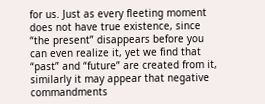for us. Just as every fleeting moment does not have true existence, since “the present” disappears before you can even realize it, yet we find that “past” and “future” are created from it, similarly it may appear that negative commandments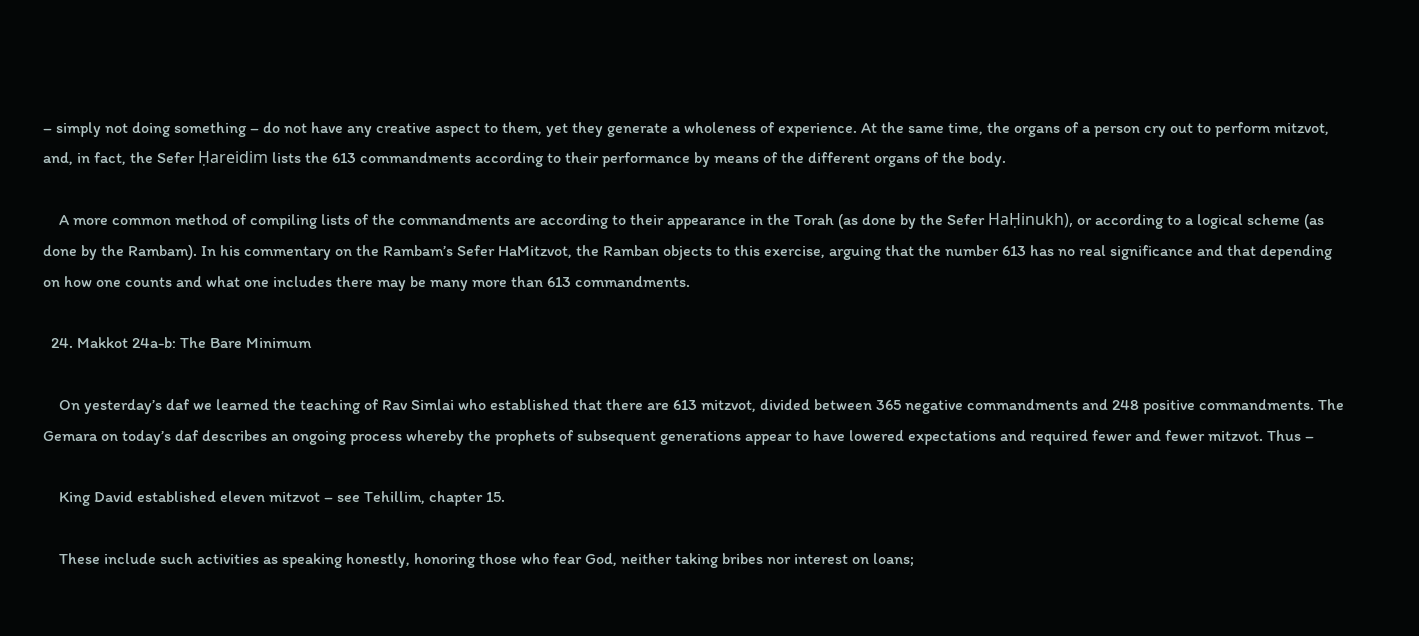– simply not doing something – do not have any creative aspect to them, yet they generate a wholeness of experience. At the same time, the organs of a person cry out to perform mitzvot, and, in fact, the Sefer Ḥareidim lists the 613 commandments according to their performance by means of the different organs of the body.

    A more common method of compiling lists of the commandments are according to their appearance in the Torah (as done by the Sefer HaḤinukh), or according to a logical scheme (as done by the Rambam). In his commentary on the Rambam’s Sefer HaMitzvot, the Ramban objects to this exercise, arguing that the number 613 has no real significance and that depending on how one counts and what one includes there may be many more than 613 commandments.

  24. Makkot 24a-b: The Bare Minimum

    On yesterday’s daf we learned the teaching of Rav Simlai who established that there are 613 mitzvot, divided between 365 negative commandments and 248 positive commandments. The Gemara on today’s daf describes an ongoing process whereby the prophets of subsequent generations appear to have lowered expectations and required fewer and fewer mitzvot. Thus –

    King David established eleven mitzvot – see Tehillim, chapter 15.

    These include such activities as speaking honestly, honoring those who fear God, neither taking bribes nor interest on loans;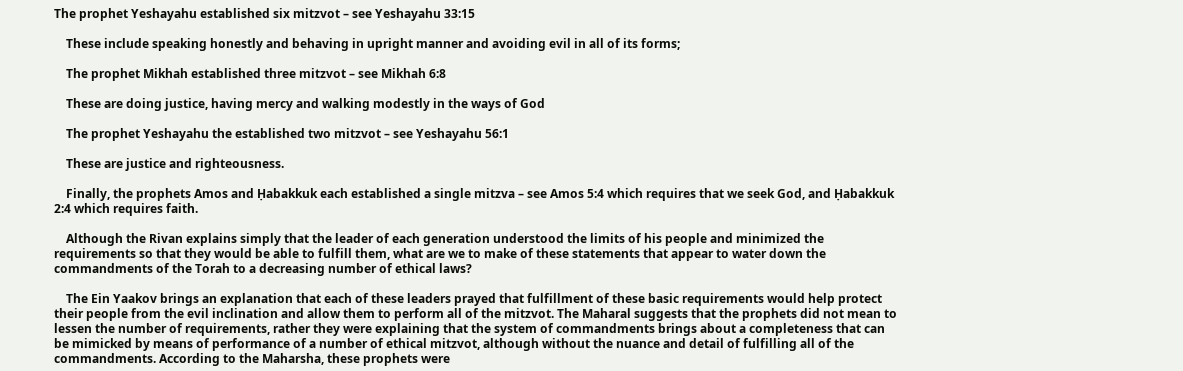The prophet Yeshayahu established six mitzvot – see Yeshayahu 33:15

    These include speaking honestly and behaving in upright manner and avoiding evil in all of its forms;

    The prophet Mikhah established three mitzvot – see Mikhah 6:8

    These are doing justice, having mercy and walking modestly in the ways of God

    The prophet Yeshayahu the established two mitzvot – see Yeshayahu 56:1

    These are justice and righteousness.

    Finally, the prophets Amos and Ḥabakkuk each established a single mitzva – see Amos 5:4 which requires that we seek God, and Ḥabakkuk 2:4 which requires faith.

    Although the Rivan explains simply that the leader of each generation understood the limits of his people and minimized the requirements so that they would be able to fulfill them, what are we to make of these statements that appear to water down the commandments of the Torah to a decreasing number of ethical laws?

    The Ein Yaakov brings an explanation that each of these leaders prayed that fulfillment of these basic requirements would help protect their people from the evil inclination and allow them to perform all of the mitzvot. The Maharal suggests that the prophets did not mean to lessen the number of requirements, rather they were explaining that the system of commandments brings about a completeness that can be mimicked by means of performance of a number of ethical mitzvot, although without the nuance and detail of fulfilling all of the commandments. According to the Maharsha, these prophets were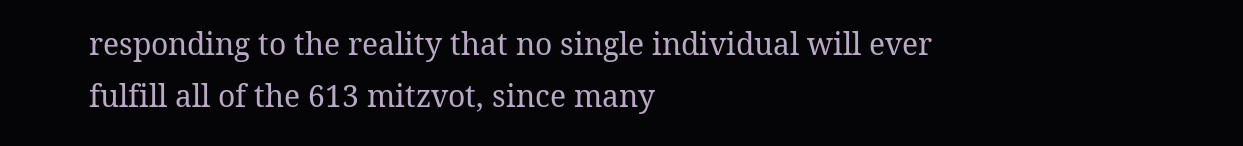responding to the reality that no single individual will ever fulfill all of the 613 mitzvot, since many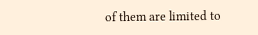of them are limited to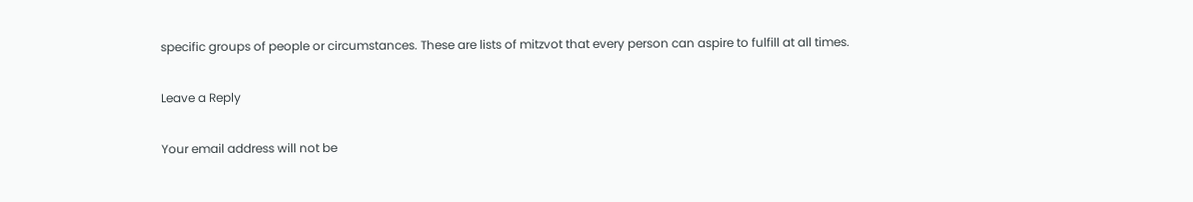specific groups of people or circumstances. These are lists of mitzvot that every person can aspire to fulfill at all times.

Leave a Reply

Your email address will not be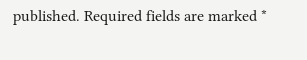published. Required fields are marked *